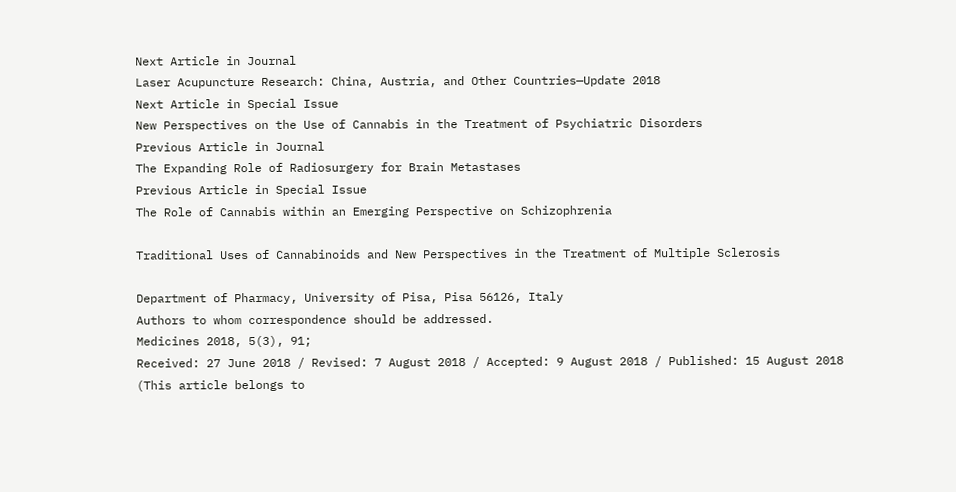Next Article in Journal
Laser Acupuncture Research: China, Austria, and Other Countries—Update 2018
Next Article in Special Issue
New Perspectives on the Use of Cannabis in the Treatment of Psychiatric Disorders
Previous Article in Journal
The Expanding Role of Radiosurgery for Brain Metastases
Previous Article in Special Issue
The Role of Cannabis within an Emerging Perspective on Schizophrenia

Traditional Uses of Cannabinoids and New Perspectives in the Treatment of Multiple Sclerosis

Department of Pharmacy, University of Pisa, Pisa 56126, Italy
Authors to whom correspondence should be addressed.
Medicines 2018, 5(3), 91;
Received: 27 June 2018 / Revised: 7 August 2018 / Accepted: 9 August 2018 / Published: 15 August 2018
(This article belongs to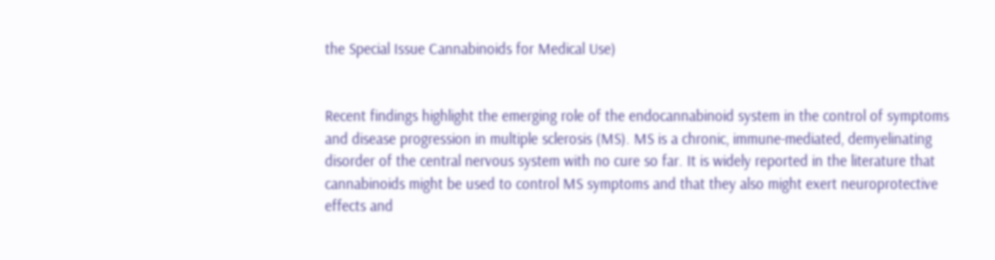the Special Issue Cannabinoids for Medical Use)


Recent findings highlight the emerging role of the endocannabinoid system in the control of symptoms and disease progression in multiple sclerosis (MS). MS is a chronic, immune-mediated, demyelinating disorder of the central nervous system with no cure so far. It is widely reported in the literature that cannabinoids might be used to control MS symptoms and that they also might exert neuroprotective effects and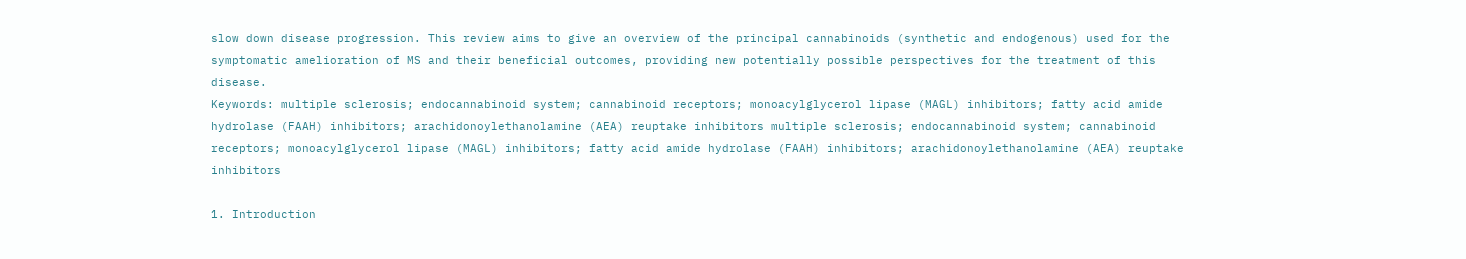slow down disease progression. This review aims to give an overview of the principal cannabinoids (synthetic and endogenous) used for the symptomatic amelioration of MS and their beneficial outcomes, providing new potentially possible perspectives for the treatment of this disease.
Keywords: multiple sclerosis; endocannabinoid system; cannabinoid receptors; monoacylglycerol lipase (MAGL) inhibitors; fatty acid amide hydrolase (FAAH) inhibitors; arachidonoylethanolamine (AEA) reuptake inhibitors multiple sclerosis; endocannabinoid system; cannabinoid receptors; monoacylglycerol lipase (MAGL) inhibitors; fatty acid amide hydrolase (FAAH) inhibitors; arachidonoylethanolamine (AEA) reuptake inhibitors

1. Introduction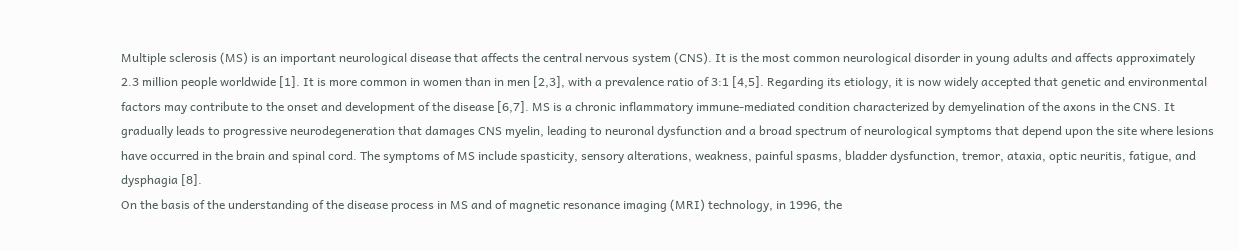Multiple sclerosis (MS) is an important neurological disease that affects the central nervous system (CNS). It is the most common neurological disorder in young adults and affects approximately 2.3 million people worldwide [1]. It is more common in women than in men [2,3], with a prevalence ratio of 3:1 [4,5]. Regarding its etiology, it is now widely accepted that genetic and environmental factors may contribute to the onset and development of the disease [6,7]. MS is a chronic inflammatory immune-mediated condition characterized by demyelination of the axons in the CNS. It gradually leads to progressive neurodegeneration that damages CNS myelin, leading to neuronal dysfunction and a broad spectrum of neurological symptoms that depend upon the site where lesions have occurred in the brain and spinal cord. The symptoms of MS include spasticity, sensory alterations, weakness, painful spasms, bladder dysfunction, tremor, ataxia, optic neuritis, fatigue, and dysphagia [8].
On the basis of the understanding of the disease process in MS and of magnetic resonance imaging (MRI) technology, in 1996, the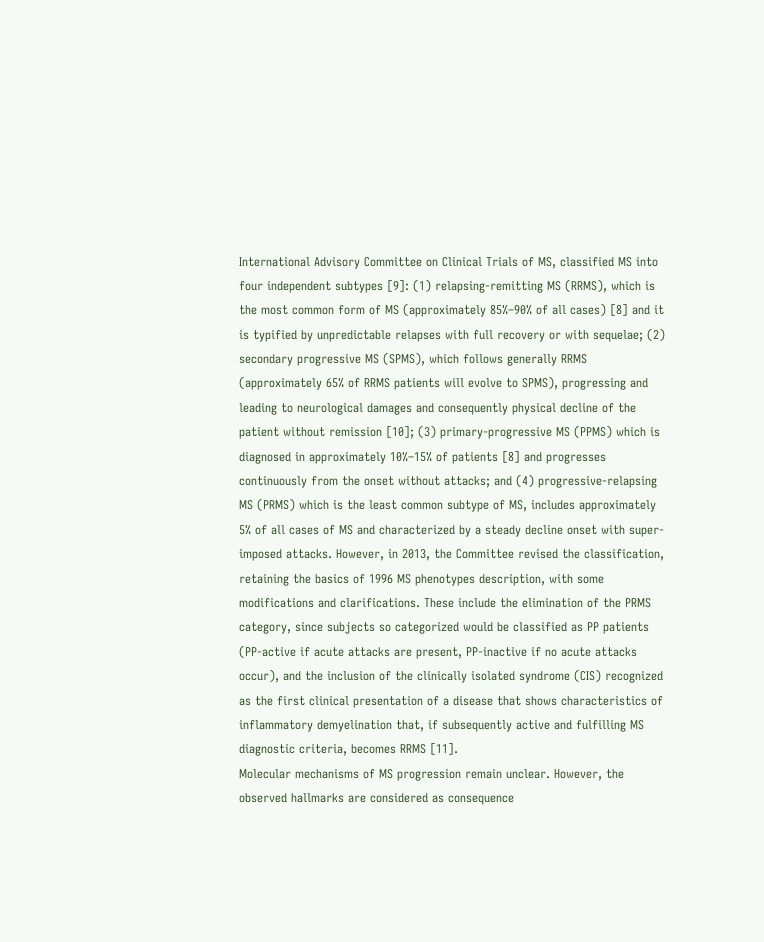International Advisory Committee on Clinical Trials of MS, classified MS into four independent subtypes [9]: (1) relapsing-remitting MS (RRMS), which is the most common form of MS (approximately 85%–90% of all cases) [8] and it is typified by unpredictable relapses with full recovery or with sequelae; (2) secondary progressive MS (SPMS), which follows generally RRMS (approximately 65% of RRMS patients will evolve to SPMS), progressing and leading to neurological damages and consequently physical decline of the patient without remission [10]; (3) primary-progressive MS (PPMS) which is diagnosed in approximately 10%–15% of patients [8] and progresses continuously from the onset without attacks; and (4) progressive-relapsing MS (PRMS) which is the least common subtype of MS, includes approximately 5% of all cases of MS and characterized by a steady decline onset with super-imposed attacks. However, in 2013, the Committee revised the classification, retaining the basics of 1996 MS phenotypes description, with some modifications and clarifications. These include the elimination of the PRMS category, since subjects so categorized would be classified as PP patients (PP-active if acute attacks are present, PP-inactive if no acute attacks occur), and the inclusion of the clinically isolated syndrome (CIS) recognized as the first clinical presentation of a disease that shows characteristics of inflammatory demyelination that, if subsequently active and fulfilling MS diagnostic criteria, becomes RRMS [11].
Molecular mechanisms of MS progression remain unclear. However, the observed hallmarks are considered as consequence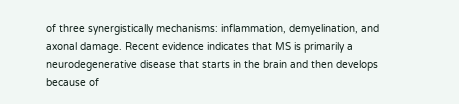of three synergistically mechanisms: inflammation, demyelination, and axonal damage. Recent evidence indicates that MS is primarily a neurodegenerative disease that starts in the brain and then develops because of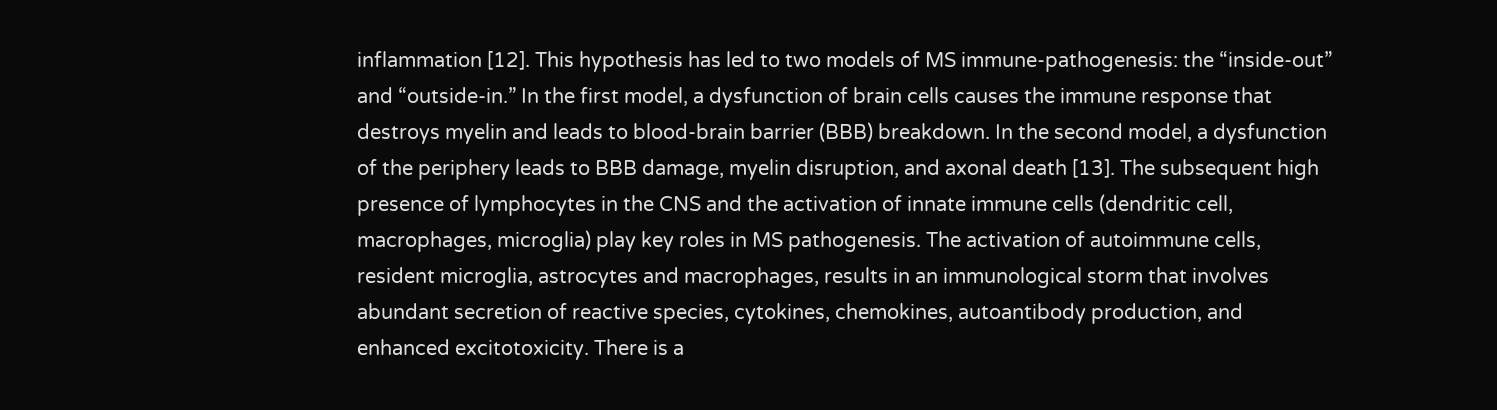inflammation [12]. This hypothesis has led to two models of MS immune-pathogenesis: the “inside-out” and “outside-in.” In the first model, a dysfunction of brain cells causes the immune response that destroys myelin and leads to blood-brain barrier (BBB) breakdown. In the second model, a dysfunction of the periphery leads to BBB damage, myelin disruption, and axonal death [13]. The subsequent high presence of lymphocytes in the CNS and the activation of innate immune cells (dendritic cell, macrophages, microglia) play key roles in MS pathogenesis. The activation of autoimmune cells, resident microglia, astrocytes and macrophages, results in an immunological storm that involves abundant secretion of reactive species, cytokines, chemokines, autoantibody production, and enhanced excitotoxicity. There is a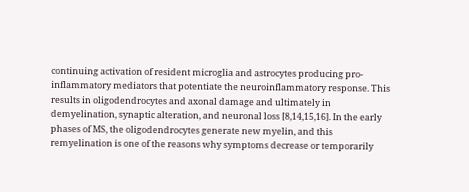continuing activation of resident microglia and astrocytes producing pro-inflammatory mediators that potentiate the neuroinflammatory response. This results in oligodendrocytes and axonal damage and ultimately in demyelination, synaptic alteration, and neuronal loss [8,14,15,16]. In the early phases of MS, the oligodendrocytes generate new myelin, and this remyelination is one of the reasons why symptoms decrease or temporarily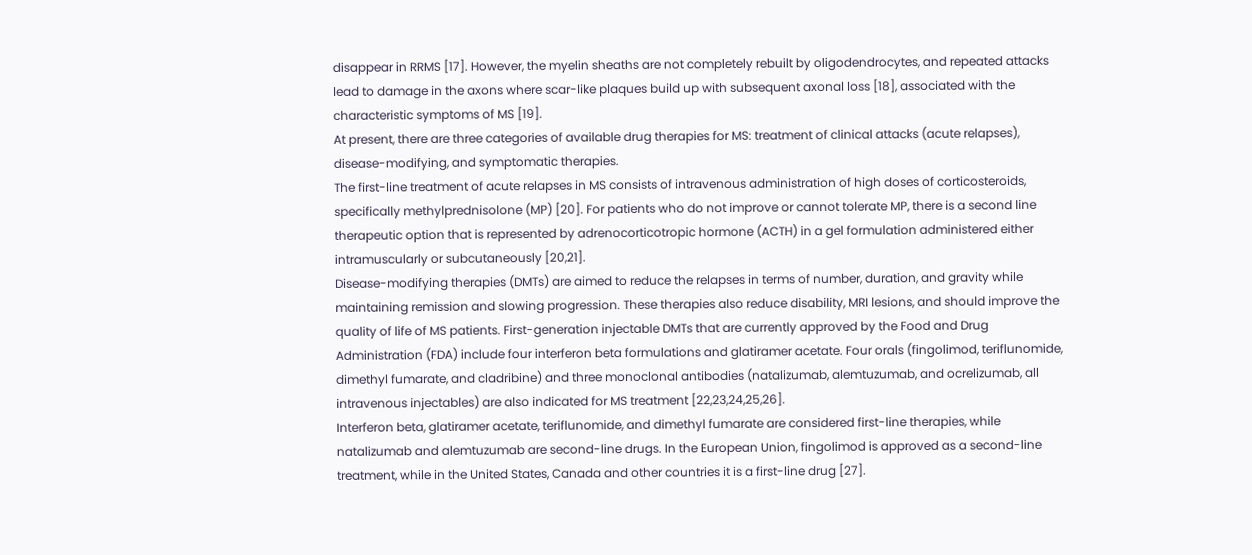disappear in RRMS [17]. However, the myelin sheaths are not completely rebuilt by oligodendrocytes, and repeated attacks lead to damage in the axons where scar-like plaques build up with subsequent axonal loss [18], associated with the characteristic symptoms of MS [19].
At present, there are three categories of available drug therapies for MS: treatment of clinical attacks (acute relapses), disease-modifying, and symptomatic therapies.
The first-line treatment of acute relapses in MS consists of intravenous administration of high doses of corticosteroids, specifically methylprednisolone (MP) [20]. For patients who do not improve or cannot tolerate MP, there is a second line therapeutic option that is represented by adrenocorticotropic hormone (ACTH) in a gel formulation administered either intramuscularly or subcutaneously [20,21].
Disease-modifying therapies (DMTs) are aimed to reduce the relapses in terms of number, duration, and gravity while maintaining remission and slowing progression. These therapies also reduce disability, MRI lesions, and should improve the quality of life of MS patients. First-generation injectable DMTs that are currently approved by the Food and Drug Administration (FDA) include four interferon beta formulations and glatiramer acetate. Four orals (fingolimod, teriflunomide, dimethyl fumarate, and cladribine) and three monoclonal antibodies (natalizumab, alemtuzumab, and ocrelizumab, all intravenous injectables) are also indicated for MS treatment [22,23,24,25,26].
Interferon beta, glatiramer acetate, teriflunomide, and dimethyl fumarate are considered first-line therapies, while natalizumab and alemtuzumab are second-line drugs. In the European Union, fingolimod is approved as a second-line treatment, while in the United States, Canada and other countries it is a first-line drug [27].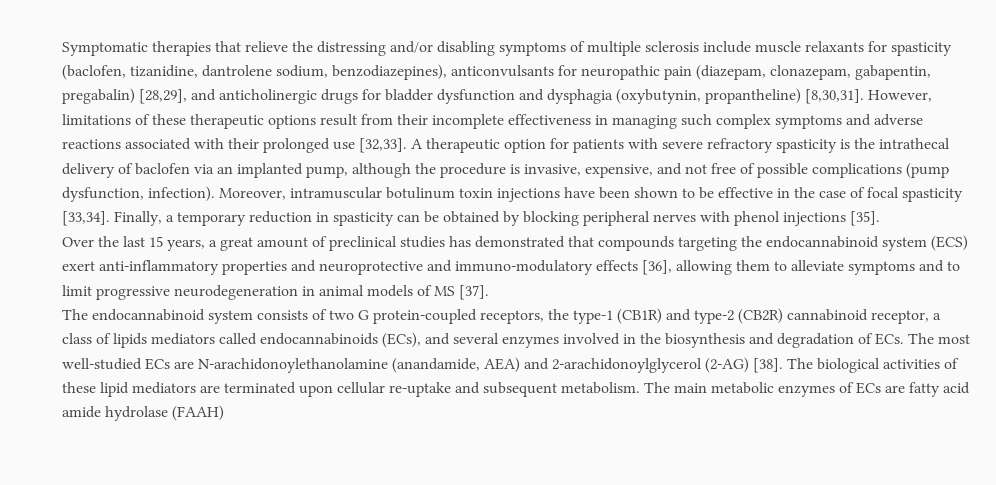Symptomatic therapies that relieve the distressing and/or disabling symptoms of multiple sclerosis include muscle relaxants for spasticity (baclofen, tizanidine, dantrolene sodium, benzodiazepines), anticonvulsants for neuropathic pain (diazepam, clonazepam, gabapentin, pregabalin) [28,29], and anticholinergic drugs for bladder dysfunction and dysphagia (oxybutynin, propantheline) [8,30,31]. However, limitations of these therapeutic options result from their incomplete effectiveness in managing such complex symptoms and adverse reactions associated with their prolonged use [32,33]. A therapeutic option for patients with severe refractory spasticity is the intrathecal delivery of baclofen via an implanted pump, although the procedure is invasive, expensive, and not free of possible complications (pump dysfunction, infection). Moreover, intramuscular botulinum toxin injections have been shown to be effective in the case of focal spasticity [33,34]. Finally, a temporary reduction in spasticity can be obtained by blocking peripheral nerves with phenol injections [35].
Over the last 15 years, a great amount of preclinical studies has demonstrated that compounds targeting the endocannabinoid system (ECS) exert anti-inflammatory properties and neuroprotective and immuno-modulatory effects [36], allowing them to alleviate symptoms and to limit progressive neurodegeneration in animal models of MS [37].
The endocannabinoid system consists of two G protein-coupled receptors, the type-1 (CB1R) and type-2 (CB2R) cannabinoid receptor, a class of lipids mediators called endocannabinoids (ECs), and several enzymes involved in the biosynthesis and degradation of ECs. The most well-studied ECs are N-arachidonoylethanolamine (anandamide, AEA) and 2-arachidonoylglycerol (2-AG) [38]. The biological activities of these lipid mediators are terminated upon cellular re-uptake and subsequent metabolism. The main metabolic enzymes of ECs are fatty acid amide hydrolase (FAAH)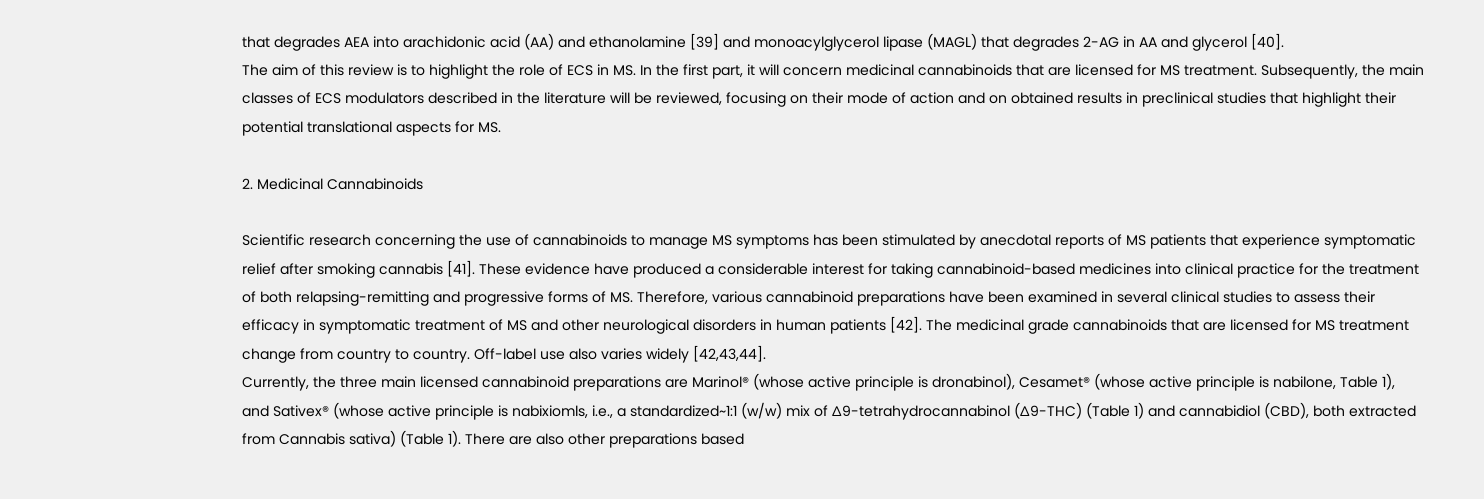that degrades AEA into arachidonic acid (AA) and ethanolamine [39] and monoacylglycerol lipase (MAGL) that degrades 2-AG in AA and glycerol [40].
The aim of this review is to highlight the role of ECS in MS. In the first part, it will concern medicinal cannabinoids that are licensed for MS treatment. Subsequently, the main classes of ECS modulators described in the literature will be reviewed, focusing on their mode of action and on obtained results in preclinical studies that highlight their potential translational aspects for MS.

2. Medicinal Cannabinoids

Scientific research concerning the use of cannabinoids to manage MS symptoms has been stimulated by anecdotal reports of MS patients that experience symptomatic relief after smoking cannabis [41]. These evidence have produced a considerable interest for taking cannabinoid-based medicines into clinical practice for the treatment of both relapsing-remitting and progressive forms of MS. Therefore, various cannabinoid preparations have been examined in several clinical studies to assess their efficacy in symptomatic treatment of MS and other neurological disorders in human patients [42]. The medicinal grade cannabinoids that are licensed for MS treatment change from country to country. Off-label use also varies widely [42,43,44].
Currently, the three main licensed cannabinoid preparations are Marinol® (whose active principle is dronabinol), Cesamet® (whose active principle is nabilone, Table 1), and Sativex® (whose active principle is nabixiomls, i.e., a standardized~1:1 (w/w) mix of ∆9-tetrahydrocannabinol (∆9-THC) (Table 1) and cannabidiol (CBD), both extracted from Cannabis sativa) (Table 1). There are also other preparations based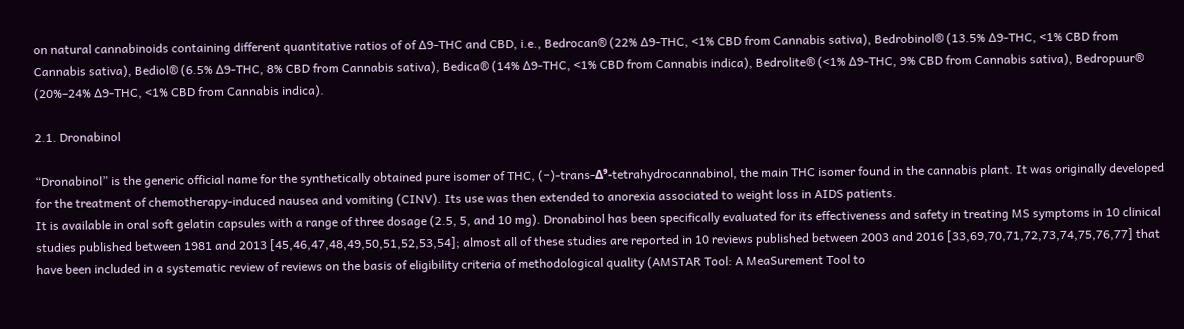on natural cannabinoids containing different quantitative ratios of of ∆9-THC and CBD, i.e., Bedrocan® (22% ∆9-THC, <1% CBD from Cannabis sativa), Bedrobinol® (13.5% ∆9-THC, <1% CBD from Cannabis sativa), Bediol® (6.5% ∆9-THC, 8% CBD from Cannabis sativa), Bedica® (14% ∆9-THC, <1% CBD from Cannabis indica), Bedrolite® (<1% ∆9-THC, 9% CBD from Cannabis sativa), Bedropuur® (20%–24% ∆9-THC, <1% CBD from Cannabis indica).

2.1. Dronabinol

“Dronabinol” is the generic official name for the synthetically obtained pure isomer of THC, (−)-trans-Δ⁹-tetrahydrocannabinol, the main THC isomer found in the cannabis plant. It was originally developed for the treatment of chemotherapy-induced nausea and vomiting (CINV). Its use was then extended to anorexia associated to weight loss in AIDS patients.
It is available in oral soft gelatin capsules with a range of three dosage (2.5, 5, and 10 mg). Dronabinol has been specifically evaluated for its effectiveness and safety in treating MS symptoms in 10 clinical studies published between 1981 and 2013 [45,46,47,48,49,50,51,52,53,54]; almost all of these studies are reported in 10 reviews published between 2003 and 2016 [33,69,70,71,72,73,74,75,76,77] that have been included in a systematic review of reviews on the basis of eligibility criteria of methodological quality (AMSTAR Tool: A MeaSurement Tool to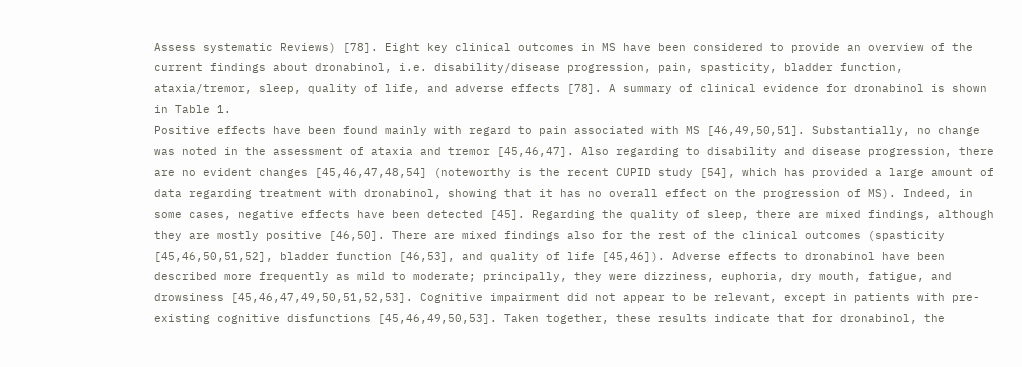Assess systematic Reviews) [78]. Eight key clinical outcomes in MS have been considered to provide an overview of the current findings about dronabinol, i.e. disability/disease progression, pain, spasticity, bladder function, ataxia/tremor, sleep, quality of life, and adverse effects [78]. A summary of clinical evidence for dronabinol is shown in Table 1.
Positive effects have been found mainly with regard to pain associated with MS [46,49,50,51]. Substantially, no change was noted in the assessment of ataxia and tremor [45,46,47]. Also regarding to disability and disease progression, there are no evident changes [45,46,47,48,54] (noteworthy is the recent CUPID study [54], which has provided a large amount of data regarding treatment with dronabinol, showing that it has no overall effect on the progression of MS). Indeed, in some cases, negative effects have been detected [45]. Regarding the quality of sleep, there are mixed findings, although they are mostly positive [46,50]. There are mixed findings also for the rest of the clinical outcomes (spasticity [45,46,50,51,52], bladder function [46,53], and quality of life [45,46]). Adverse effects to dronabinol have been described more frequently as mild to moderate; principally, they were dizziness, euphoria, dry mouth, fatigue, and drowsiness [45,46,47,49,50,51,52,53]. Cognitive impairment did not appear to be relevant, except in patients with pre-existing cognitive disfunctions [45,46,49,50,53]. Taken together, these results indicate that for dronabinol, the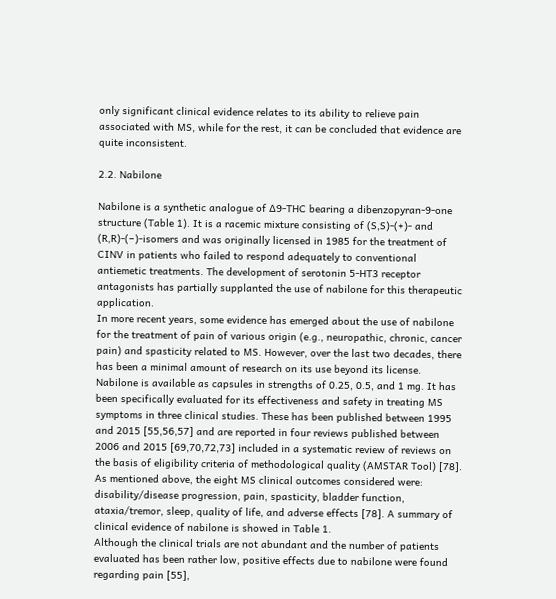only significant clinical evidence relates to its ability to relieve pain associated with MS, while for the rest, it can be concluded that evidence are quite inconsistent.

2.2. Nabilone

Nabilone is a synthetic analogue of ∆9-THC bearing a dibenzopyran-9-one structure (Table 1). It is a racemic mixture consisting of (S,S)-(+)- and (R,R)-(−)-isomers and was originally licensed in 1985 for the treatment of CINV in patients who failed to respond adequately to conventional antiemetic treatments. The development of serotonin 5-HT3 receptor antagonists has partially supplanted the use of nabilone for this therapeutic application.
In more recent years, some evidence has emerged about the use of nabilone for the treatment of pain of various origin (e.g., neuropathic, chronic, cancer pain) and spasticity related to MS. However, over the last two decades, there has been a minimal amount of research on its use beyond its license. Nabilone is available as capsules in strengths of 0.25, 0.5, and 1 mg. It has been specifically evaluated for its effectiveness and safety in treating MS symptoms in three clinical studies. These has been published between 1995 and 2015 [55,56,57] and are reported in four reviews published between 2006 and 2015 [69,70,72,73] included in a systematic review of reviews on the basis of eligibility criteria of methodological quality (AMSTAR Tool) [78]. As mentioned above, the eight MS clinical outcomes considered were: disability/disease progression, pain, spasticity, bladder function, ataxia/tremor, sleep, quality of life, and adverse effects [78]. A summary of clinical evidence of nabilone is showed in Table 1.
Although the clinical trials are not abundant and the number of patients evaluated has been rather low, positive effects due to nabilone were found regarding pain [55],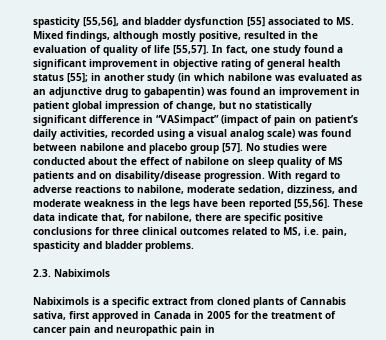spasticity [55,56], and bladder dysfunction [55] associated to MS. Mixed findings, although mostly positive, resulted in the evaluation of quality of life [55,57]. In fact, one study found a significant improvement in objective rating of general health status [55]; in another study (in which nabilone was evaluated as an adjunctive drug to gabapentin) was found an improvement in patient global impression of change, but no statistically significant difference in “VASimpact” (impact of pain on patient’s daily activities, recorded using a visual analog scale) was found between nabilone and placebo group [57]. No studies were conducted about the effect of nabilone on sleep quality of MS patients and on disability/disease progression. With regard to adverse reactions to nabilone, moderate sedation, dizziness, and moderate weakness in the legs have been reported [55,56]. These data indicate that, for nabilone, there are specific positive conclusions for three clinical outcomes related to MS, i.e. pain, spasticity and bladder problems.

2.3. Nabiximols

Nabiximols is a specific extract from cloned plants of Cannabis sativa, first approved in Canada in 2005 for the treatment of cancer pain and neuropathic pain in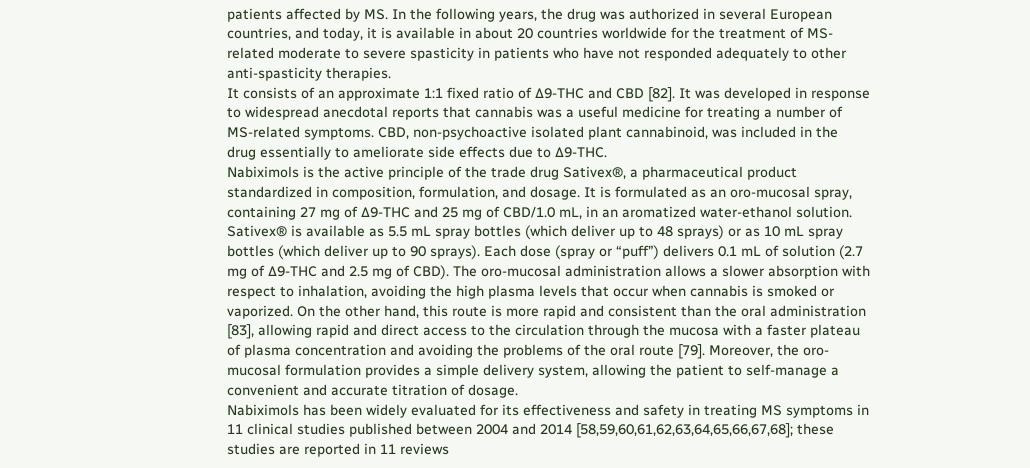patients affected by MS. In the following years, the drug was authorized in several European countries, and today, it is available in about 20 countries worldwide for the treatment of MS-related moderate to severe spasticity in patients who have not responded adequately to other anti-spasticity therapies.
It consists of an approximate 1:1 fixed ratio of ∆9-THC and CBD [82]. It was developed in response to widespread anecdotal reports that cannabis was a useful medicine for treating a number of MS-related symptoms. CBD, non-psychoactive isolated plant cannabinoid, was included in the drug essentially to ameliorate side effects due to ∆9-THC.
Nabiximols is the active principle of the trade drug Sativex®, a pharmaceutical product standardized in composition, formulation, and dosage. It is formulated as an oro-mucosal spray, containing 27 mg of ∆9-THC and 25 mg of CBD/1.0 mL, in an aromatized water-ethanol solution. Sativex® is available as 5.5 mL spray bottles (which deliver up to 48 sprays) or as 10 mL spray bottles (which deliver up to 90 sprays). Each dose (spray or “puff”) delivers 0.1 mL of solution (2.7 mg of ∆9-THC and 2.5 mg of CBD). The oro-mucosal administration allows a slower absorption with respect to inhalation, avoiding the high plasma levels that occur when cannabis is smoked or vaporized. On the other hand, this route is more rapid and consistent than the oral administration [83], allowing rapid and direct access to the circulation through the mucosa with a faster plateau of plasma concentration and avoiding the problems of the oral route [79]. Moreover, the oro-mucosal formulation provides a simple delivery system, allowing the patient to self-manage a convenient and accurate titration of dosage.
Nabiximols has been widely evaluated for its effectiveness and safety in treating MS symptoms in 11 clinical studies published between 2004 and 2014 [58,59,60,61,62,63,64,65,66,67,68]; these studies are reported in 11 reviews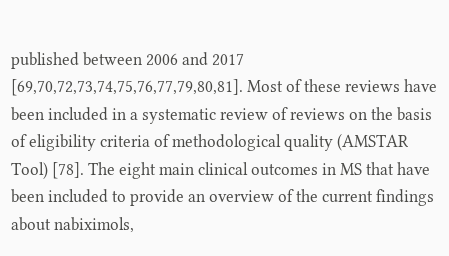published between 2006 and 2017 [69,70,72,73,74,75,76,77,79,80,81]. Most of these reviews have been included in a systematic review of reviews on the basis of eligibility criteria of methodological quality (AMSTAR Tool) [78]. The eight main clinical outcomes in MS that have been included to provide an overview of the current findings about nabiximols,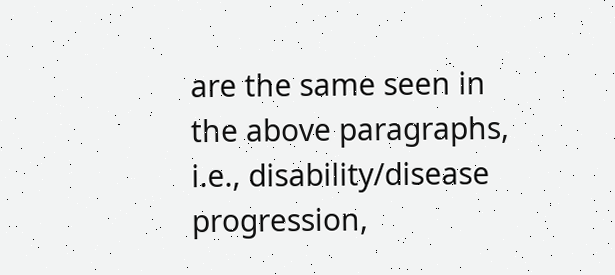are the same seen in the above paragraphs, i.e., disability/disease progression,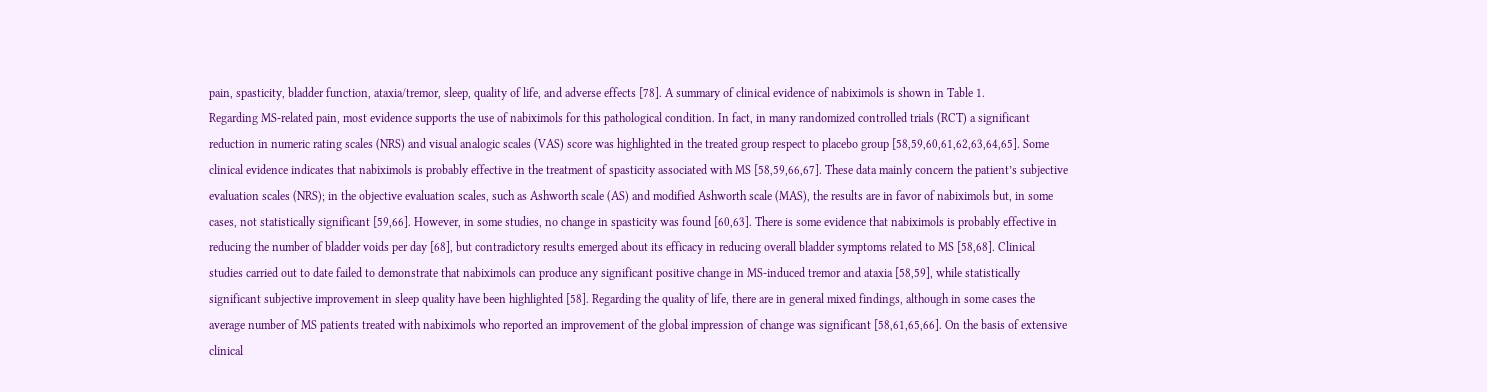pain, spasticity, bladder function, ataxia/tremor, sleep, quality of life, and adverse effects [78]. A summary of clinical evidence of nabiximols is shown in Table 1.
Regarding MS-related pain, most evidence supports the use of nabiximols for this pathological condition. In fact, in many randomized controlled trials (RCT) a significant reduction in numeric rating scales (NRS) and visual analogic scales (VAS) score was highlighted in the treated group respect to placebo group [58,59,60,61,62,63,64,65]. Some clinical evidence indicates that nabiximols is probably effective in the treatment of spasticity associated with MS [58,59,66,67]. These data mainly concern the patient’s subjective evaluation scales (NRS); in the objective evaluation scales, such as Ashworth scale (AS) and modified Ashworth scale (MAS), the results are in favor of nabiximols but, in some cases, not statistically significant [59,66]. However, in some studies, no change in spasticity was found [60,63]. There is some evidence that nabiximols is probably effective in reducing the number of bladder voids per day [68], but contradictory results emerged about its efficacy in reducing overall bladder symptoms related to MS [58,68]. Clinical studies carried out to date failed to demonstrate that nabiximols can produce any significant positive change in MS-induced tremor and ataxia [58,59], while statistically significant subjective improvement in sleep quality have been highlighted [58]. Regarding the quality of life, there are in general mixed findings, although in some cases the average number of MS patients treated with nabiximols who reported an improvement of the global impression of change was significant [58,61,65,66]. On the basis of extensive clinical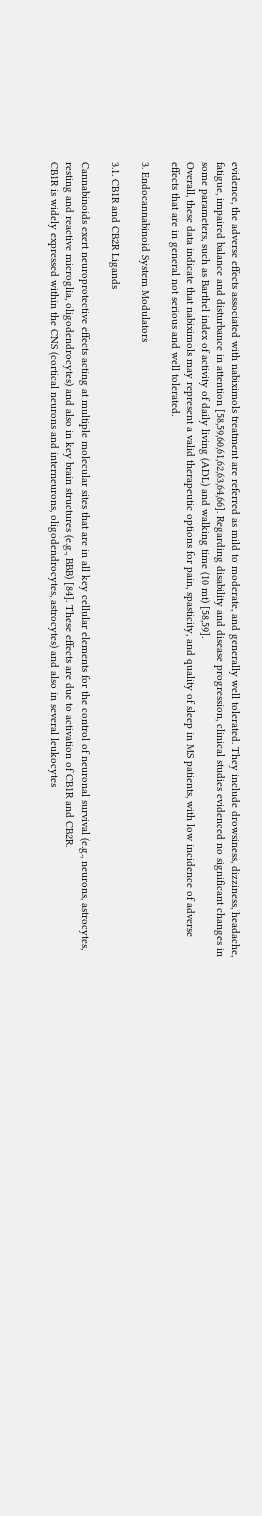evidence, the adverse effects associated with nabiximols treatment are referred as mild to moderate, and generally well tolerated. They include drowsiness, dizziness, headache, fatigue, impaired balance and disturbance in attention [58,59,60,61,62,63,64,66]. Regarding disability and disease progression, clinical studies evidenced no significant changes in some parameters, such as Barthel index of activity of daily living (ADL) and walking time (10 mt) [58,59].
Overall, these data indicate that nabiximols may represent a valid therapeutic options for pain, spasticity, and quality of sleep in MS patients, with low incidence of adverse effects that are in general not serious and well tolerated.

3. Endocannabinoid System Modulators

3.1. CB1R and CB2R Ligands

Cannabinoids exert neuroprotective effects acting at multiple molecular sites that are in all key cellular elements for the control of neuronal survival (e.g., neurons, astrocytes, resting and reactive microglia, oligodendrocytes) and also in key brain structures (e.g., BBB) [84]. These effects are due to activation of CB1R and CB2R.
CB1R is widely expressed within the CNS (cortical neurons and interneurons, oligodendrocytes, astrocytes) and also in several leukocytes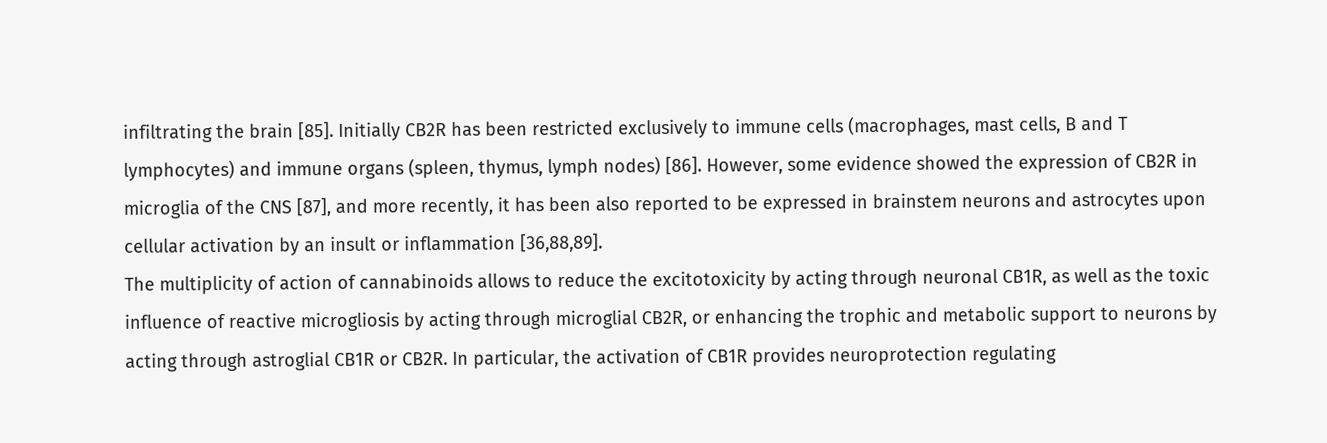infiltrating the brain [85]. Initially CB2R has been restricted exclusively to immune cells (macrophages, mast cells, B and T lymphocytes) and immune organs (spleen, thymus, lymph nodes) [86]. However, some evidence showed the expression of CB2R in microglia of the CNS [87], and more recently, it has been also reported to be expressed in brainstem neurons and astrocytes upon cellular activation by an insult or inflammation [36,88,89].
The multiplicity of action of cannabinoids allows to reduce the excitotoxicity by acting through neuronal CB1R, as well as the toxic influence of reactive microgliosis by acting through microglial CB2R, or enhancing the trophic and metabolic support to neurons by acting through astroglial CB1R or CB2R. In particular, the activation of CB1R provides neuroprotection regulating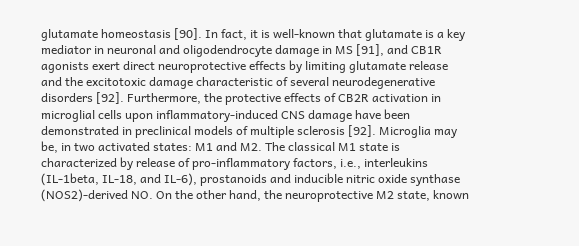glutamate homeostasis [90]. In fact, it is well-known that glutamate is a key mediator in neuronal and oligodendrocyte damage in MS [91], and CB1R agonists exert direct neuroprotective effects by limiting glutamate release and the excitotoxic damage characteristic of several neurodegenerative disorders [92]. Furthermore, the protective effects of CB2R activation in microglial cells upon inflammatory-induced CNS damage have been demonstrated in preclinical models of multiple sclerosis [92]. Microglia may be, in two activated states: M1 and M2. The classical M1 state is characterized by release of pro-inflammatory factors, i.e., interleukins (IL-1beta, IL-18, and IL-6), prostanoids and inducible nitric oxide synthase (NOS2)-derived NO. On the other hand, the neuroprotective M2 state, known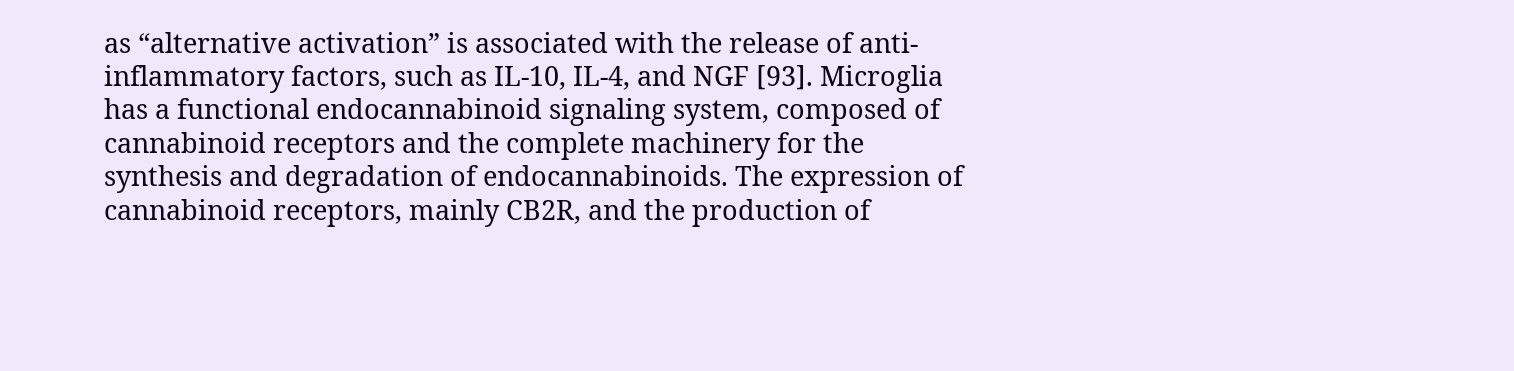as “alternative activation” is associated with the release of anti-inflammatory factors, such as IL-10, IL-4, and NGF [93]. Microglia has a functional endocannabinoid signaling system, composed of cannabinoid receptors and the complete machinery for the synthesis and degradation of endocannabinoids. The expression of cannabinoid receptors, mainly CB2R, and the production of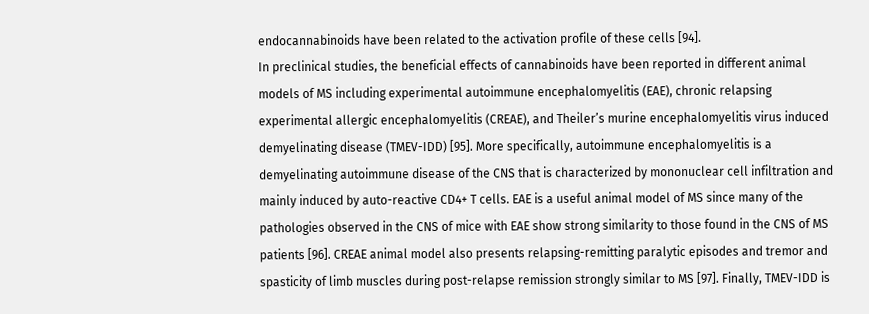endocannabinoids have been related to the activation profile of these cells [94].
In preclinical studies, the beneficial effects of cannabinoids have been reported in different animal models of MS including experimental autoimmune encephalomyelitis (EAE), chronic relapsing experimental allergic encephalomyelitis (CREAE), and Theiler’s murine encephalomyelitis virus induced demyelinating disease (TMEV-IDD) [95]. More specifically, autoimmune encephalomyelitis is a demyelinating autoimmune disease of the CNS that is characterized by mononuclear cell infiltration and mainly induced by auto-reactive CD4+ T cells. EAE is a useful animal model of MS since many of the pathologies observed in the CNS of mice with EAE show strong similarity to those found in the CNS of MS patients [96]. CREAE animal model also presents relapsing-remitting paralytic episodes and tremor and spasticity of limb muscles during post-relapse remission strongly similar to MS [97]. Finally, TMEV-IDD is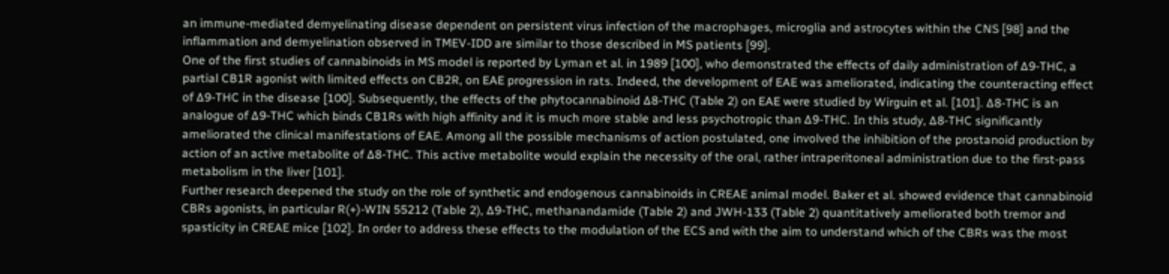an immune-mediated demyelinating disease dependent on persistent virus infection of the macrophages, microglia and astrocytes within the CNS [98] and the inflammation and demyelination observed in TMEV-IDD are similar to those described in MS patients [99].
One of the first studies of cannabinoids in MS model is reported by Lyman et al. in 1989 [100], who demonstrated the effects of daily administration of ∆9-THC, a partial CB1R agonist with limited effects on CB2R, on EAE progression in rats. Indeed, the development of EAE was ameliorated, indicating the counteracting effect of ∆9-THC in the disease [100]. Subsequently, the effects of the phytocannabinoid ∆8-THC (Table 2) on EAE were studied by Wirguin et al. [101]. ∆8-THC is an analogue of ∆9-THC which binds CB1Rs with high affinity and it is much more stable and less psychotropic than ∆9-THC. In this study, ∆8-THC significantly ameliorated the clinical manifestations of EAE. Among all the possible mechanisms of action postulated, one involved the inhibition of the prostanoid production by action of an active metabolite of ∆8-THC. This active metabolite would explain the necessity of the oral, rather intraperitoneal administration due to the first-pass metabolism in the liver [101].
Further research deepened the study on the role of synthetic and endogenous cannabinoids in CREAE animal model. Baker et al. showed evidence that cannabinoid CBRs agonists, in particular R(+)-WIN 55212 (Table 2), ∆9-THC, methanandamide (Table 2) and JWH-133 (Table 2) quantitatively ameliorated both tremor and spasticity in CREAE mice [102]. In order to address these effects to the modulation of the ECS and with the aim to understand which of the CBRs was the most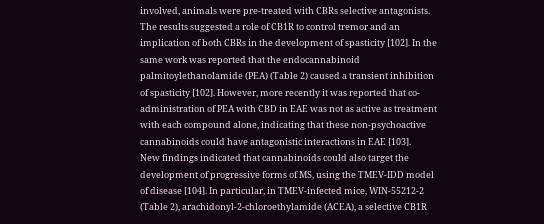involved, animals were pre-treated with CBRs selective antagonists. The results suggested a role of CB1R to control tremor and an implication of both CBRs in the development of spasticity [102]. In the same work was reported that the endocannabinoid palmitoylethanolamide (PEA) (Table 2) caused a transient inhibition of spasticity [102]. However, more recently it was reported that co-administration of PEA with CBD in EAE was not as active as treatment with each compound alone, indicating that these non-psychoactive cannabinoids could have antagonistic interactions in EAE [103].
New findings indicated that cannabinoids could also target the development of progressive forms of MS, using the TMEV-IDD model of disease [104]. In particular, in TMEV-infected mice, WIN-55212-2 (Table 2), arachidonyl-2-chloroethylamide (ACEA), a selective CB1R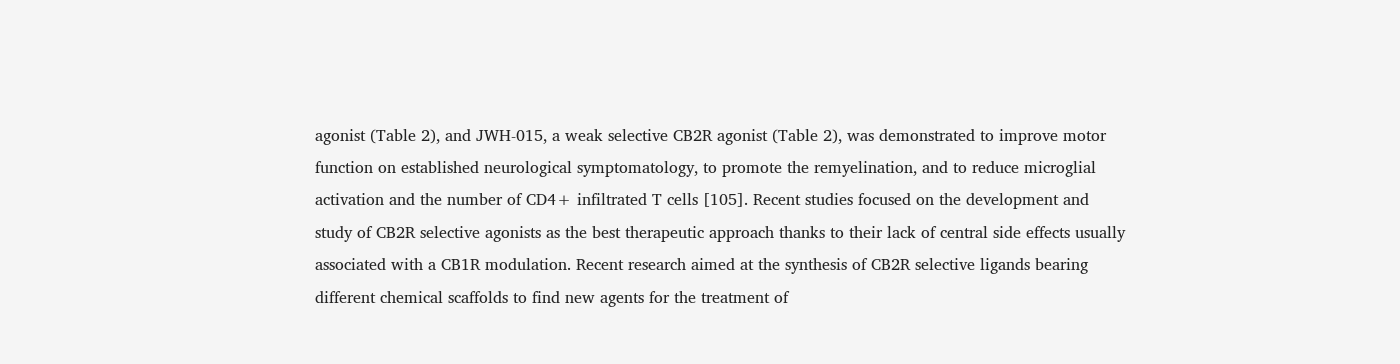agonist (Table 2), and JWH-015, a weak selective CB2R agonist (Table 2), was demonstrated to improve motor function on established neurological symptomatology, to promote the remyelination, and to reduce microglial activation and the number of CD4+ infiltrated T cells [105]. Recent studies focused on the development and study of CB2R selective agonists as the best therapeutic approach thanks to their lack of central side effects usually associated with a CB1R modulation. Recent research aimed at the synthesis of CB2R selective ligands bearing different chemical scaffolds to find new agents for the treatment of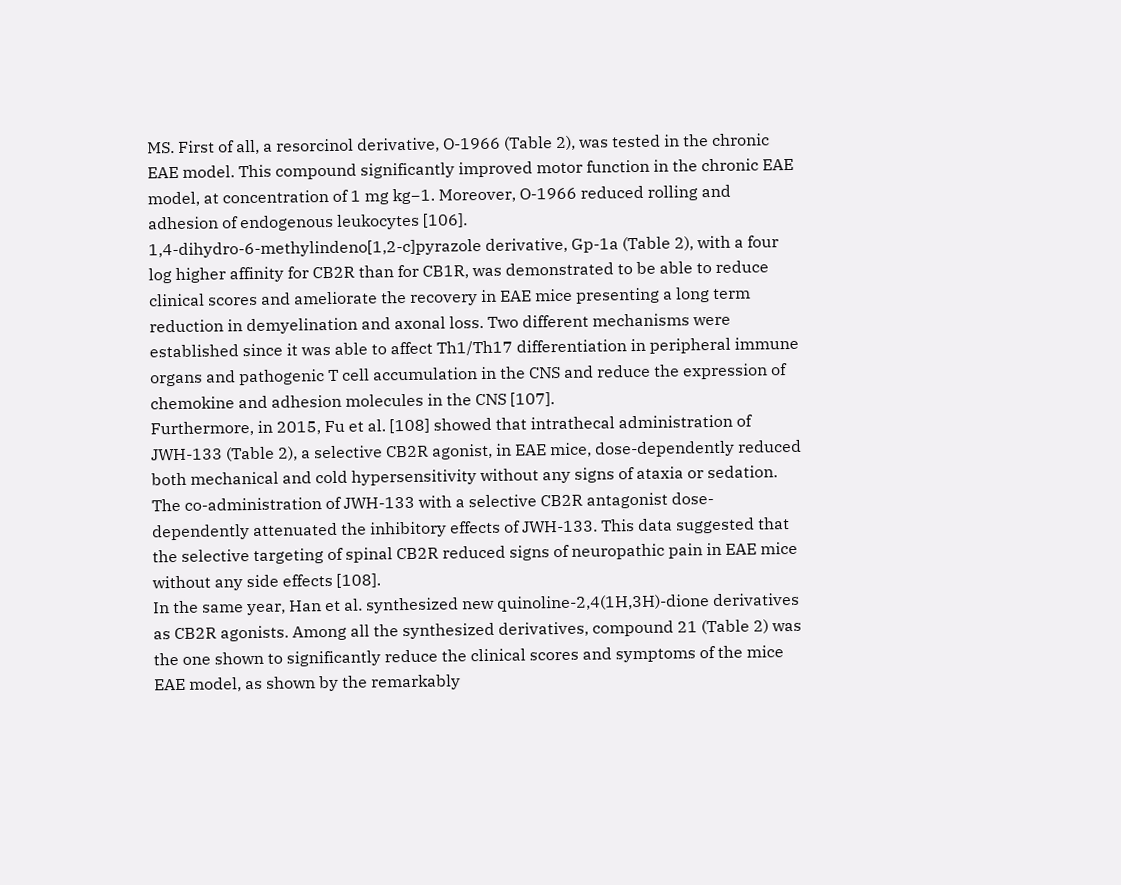MS. First of all, a resorcinol derivative, O-1966 (Table 2), was tested in the chronic EAE model. This compound significantly improved motor function in the chronic EAE model, at concentration of 1 mg kg−1. Moreover, O-1966 reduced rolling and adhesion of endogenous leukocytes [106].
1,4-dihydro-6-methylindeno[1,2-c]pyrazole derivative, Gp-1a (Table 2), with a four log higher affinity for CB2R than for CB1R, was demonstrated to be able to reduce clinical scores and ameliorate the recovery in EAE mice presenting a long term reduction in demyelination and axonal loss. Two different mechanisms were established since it was able to affect Th1/Th17 differentiation in peripheral immune organs and pathogenic T cell accumulation in the CNS and reduce the expression of chemokine and adhesion molecules in the CNS [107].
Furthermore, in 2015, Fu et al. [108] showed that intrathecal administration of JWH-133 (Table 2), a selective CB2R agonist, in EAE mice, dose-dependently reduced both mechanical and cold hypersensitivity without any signs of ataxia or sedation. The co-administration of JWH-133 with a selective CB2R antagonist dose-dependently attenuated the inhibitory effects of JWH-133. This data suggested that the selective targeting of spinal CB2R reduced signs of neuropathic pain in EAE mice without any side effects [108].
In the same year, Han et al. synthesized new quinoline-2,4(1H,3H)-dione derivatives as CB2R agonists. Among all the synthesized derivatives, compound 21 (Table 2) was the one shown to significantly reduce the clinical scores and symptoms of the mice EAE model, as shown by the remarkably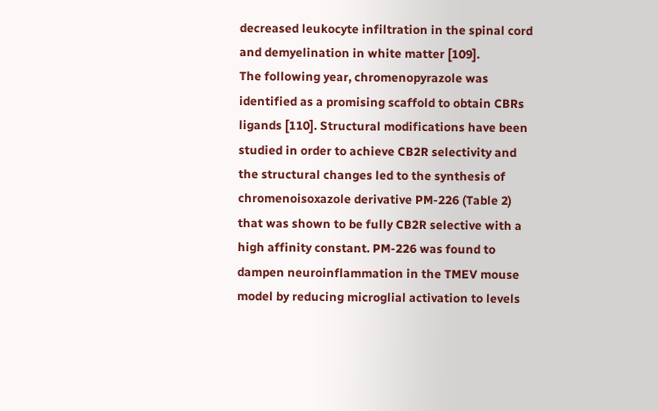decreased leukocyte infiltration in the spinal cord and demyelination in white matter [109].
The following year, chromenopyrazole was identified as a promising scaffold to obtain CBRs ligands [110]. Structural modifications have been studied in order to achieve CB2R selectivity and the structural changes led to the synthesis of chromenoisoxazole derivative PM-226 (Table 2) that was shown to be fully CB2R selective with a high affinity constant. PM-226 was found to dampen neuroinflammation in the TMEV mouse model by reducing microglial activation to levels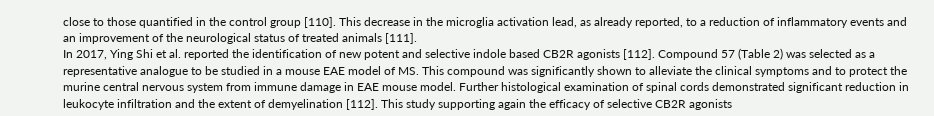close to those quantified in the control group [110]. This decrease in the microglia activation lead, as already reported, to a reduction of inflammatory events and an improvement of the neurological status of treated animals [111].
In 2017, Ying Shi et al. reported the identification of new potent and selective indole based CB2R agonists [112]. Compound 57 (Table 2) was selected as a representative analogue to be studied in a mouse EAE model of MS. This compound was significantly shown to alleviate the clinical symptoms and to protect the murine central nervous system from immune damage in EAE mouse model. Further histological examination of spinal cords demonstrated significant reduction in leukocyte infiltration and the extent of demyelination [112]. This study supporting again the efficacy of selective CB2R agonists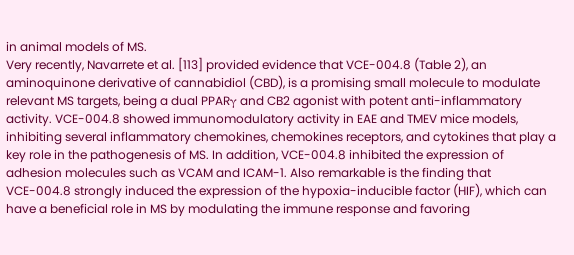in animal models of MS.
Very recently, Navarrete et al. [113] provided evidence that VCE-004.8 (Table 2), an aminoquinone derivative of cannabidiol (CBD), is a promising small molecule to modulate relevant MS targets, being a dual PPARγ and CB2 agonist with potent anti-inflammatory activity. VCE-004.8 showed immunomodulatory activity in EAE and TMEV mice models, inhibiting several inflammatory chemokines, chemokines receptors, and cytokines that play a key role in the pathogenesis of MS. In addition, VCE-004.8 inhibited the expression of adhesion molecules such as VCAM and ICAM-1. Also remarkable is the finding that VCE-004.8 strongly induced the expression of the hypoxia-inducible factor (HIF), which can have a beneficial role in MS by modulating the immune response and favoring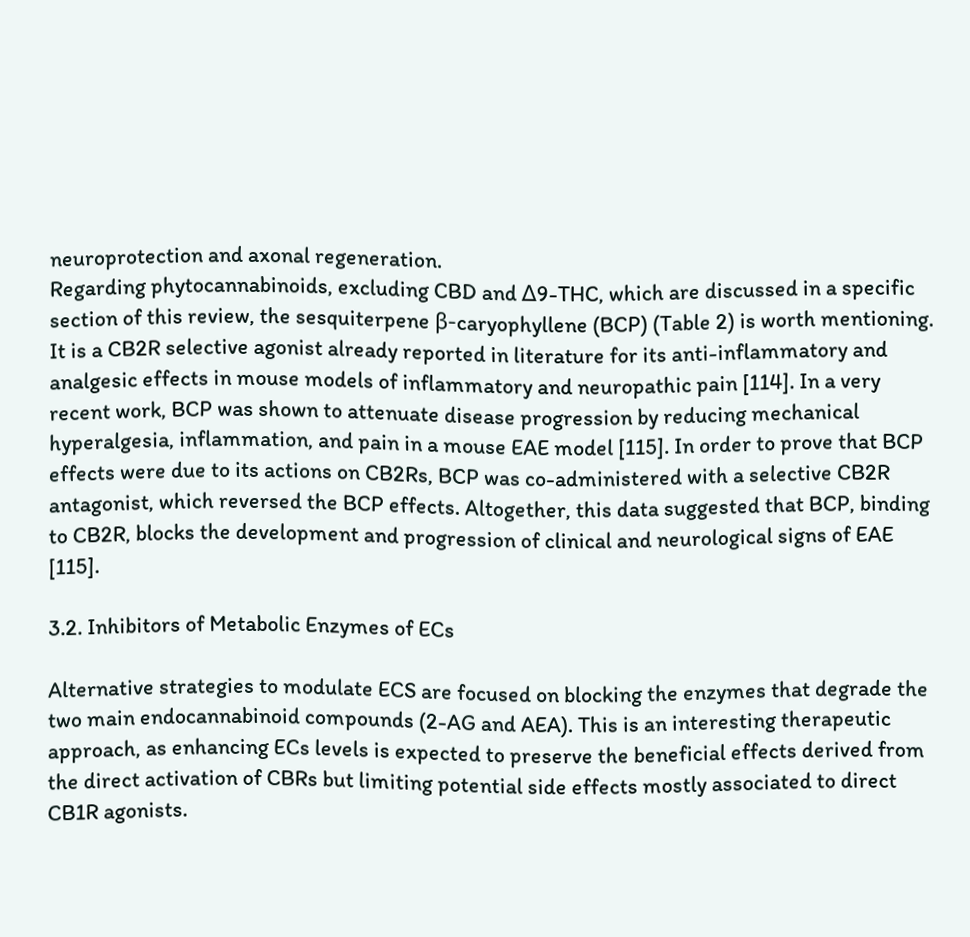neuroprotection and axonal regeneration.
Regarding phytocannabinoids, excluding CBD and ∆9-THC, which are discussed in a specific section of this review, the sesquiterpene β-caryophyllene (BCP) (Table 2) is worth mentioning. It is a CB2R selective agonist already reported in literature for its anti-inflammatory and analgesic effects in mouse models of inflammatory and neuropathic pain [114]. In a very recent work, BCP was shown to attenuate disease progression by reducing mechanical hyperalgesia, inflammation, and pain in a mouse EAE model [115]. In order to prove that BCP effects were due to its actions on CB2Rs, BCP was co-administered with a selective CB2R antagonist, which reversed the BCP effects. Altogether, this data suggested that BCP, binding to CB2R, blocks the development and progression of clinical and neurological signs of EAE [115].

3.2. Inhibitors of Metabolic Enzymes of ECs

Alternative strategies to modulate ECS are focused on blocking the enzymes that degrade the two main endocannabinoid compounds (2-AG and AEA). This is an interesting therapeutic approach, as enhancing ECs levels is expected to preserve the beneficial effects derived from the direct activation of CBRs but limiting potential side effects mostly associated to direct CB1R agonists.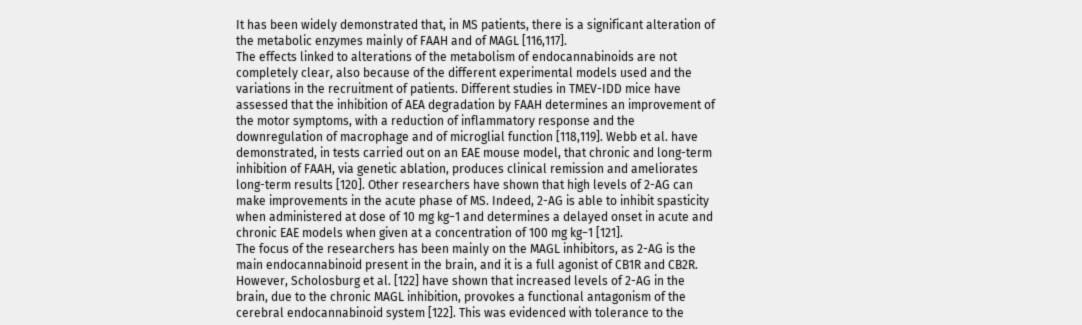It has been widely demonstrated that, in MS patients, there is a significant alteration of the metabolic enzymes mainly of FAAH and of MAGL [116,117].
The effects linked to alterations of the metabolism of endocannabinoids are not completely clear, also because of the different experimental models used and the variations in the recruitment of patients. Different studies in TMEV-IDD mice have assessed that the inhibition of AEA degradation by FAAH determines an improvement of the motor symptoms, with a reduction of inflammatory response and the downregulation of macrophage and of microglial function [118,119]. Webb et al. have demonstrated, in tests carried out on an EAE mouse model, that chronic and long-term inhibition of FAAH, via genetic ablation, produces clinical remission and ameliorates long-term results [120]. Other researchers have shown that high levels of 2-AG can make improvements in the acute phase of MS. Indeed, 2-AG is able to inhibit spasticity when administered at dose of 10 mg kg−1 and determines a delayed onset in acute and chronic EAE models when given at a concentration of 100 mg kg−1 [121].
The focus of the researchers has been mainly on the MAGL inhibitors, as 2-AG is the main endocannabinoid present in the brain, and it is a full agonist of CB1R and CB2R. However, Scholosburg et al. [122] have shown that increased levels of 2-AG in the brain, due to the chronic MAGL inhibition, provokes a functional antagonism of the cerebral endocannabinoid system [122]. This was evidenced with tolerance to the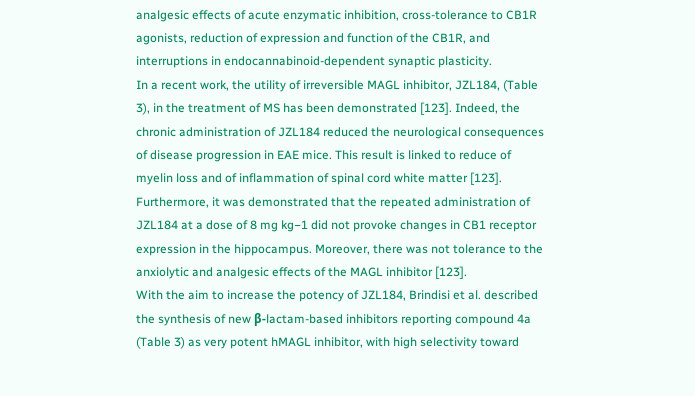analgesic effects of acute enzymatic inhibition, cross-tolerance to CB1R agonists, reduction of expression and function of the CB1R, and interruptions in endocannabinoid-dependent synaptic plasticity.
In a recent work, the utility of irreversible MAGL inhibitor, JZL184, (Table 3), in the treatment of MS has been demonstrated [123]. Indeed, the chronic administration of JZL184 reduced the neurological consequences of disease progression in EAE mice. This result is linked to reduce of myelin loss and of inflammation of spinal cord white matter [123]. Furthermore, it was demonstrated that the repeated administration of JZL184 at a dose of 8 mg kg−1 did not provoke changes in CB1 receptor expression in the hippocampus. Moreover, there was not tolerance to the anxiolytic and analgesic effects of the MAGL inhibitor [123].
With the aim to increase the potency of JZL184, Brindisi et al. described the synthesis of new β-lactam-based inhibitors reporting compound 4a (Table 3) as very potent hMAGL inhibitor, with high selectivity toward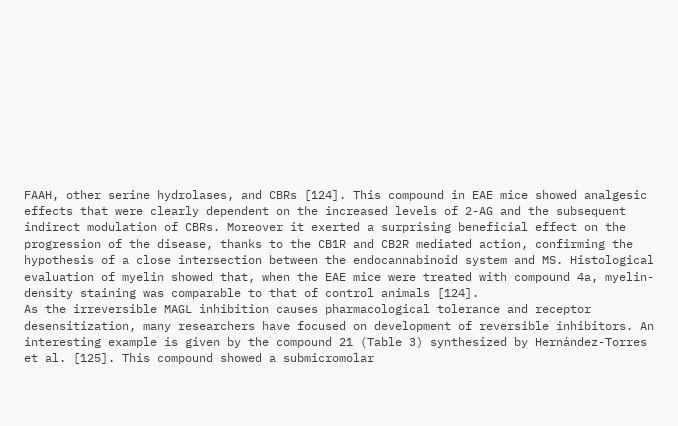FAAH, other serine hydrolases, and CBRs [124]. This compound in EAE mice showed analgesic effects that were clearly dependent on the increased levels of 2-AG and the subsequent indirect modulation of CBRs. Moreover it exerted a surprising beneficial effect on the progression of the disease, thanks to the CB1R and CB2R mediated action, confirming the hypothesis of a close intersection between the endocannabinoid system and MS. Histological evaluation of myelin showed that, when the EAE mice were treated with compound 4a, myelin-density staining was comparable to that of control animals [124].
As the irreversible MAGL inhibition causes pharmacological tolerance and receptor desensitization, many researchers have focused on development of reversible inhibitors. An interesting example is given by the compound 21 (Table 3) synthesized by Hernández-Torres et al. [125]. This compound showed a submicromolar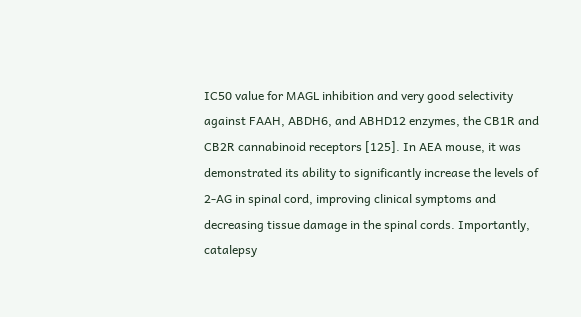IC50 value for MAGL inhibition and very good selectivity against FAAH, ABDH6, and ABHD12 enzymes, the CB1R and CB2R cannabinoid receptors [125]. In AEA mouse, it was demonstrated its ability to significantly increase the levels of 2-AG in spinal cord, improving clinical symptoms and decreasing tissue damage in the spinal cords. Importantly, catalepsy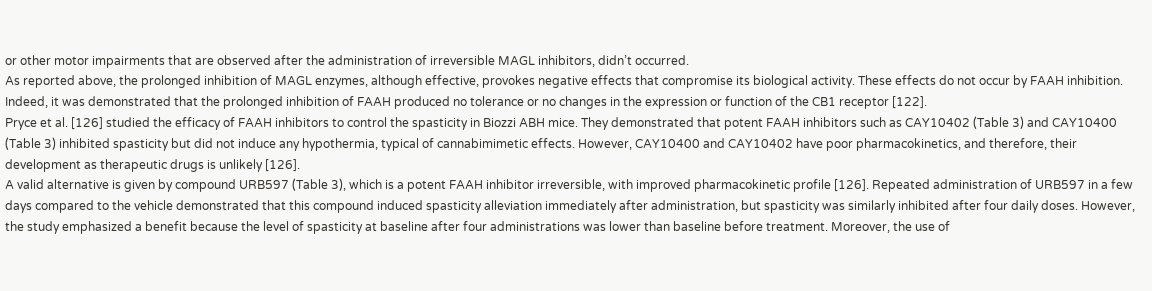or other motor impairments that are observed after the administration of irreversible MAGL inhibitors, didn’t occurred.
As reported above, the prolonged inhibition of MAGL enzymes, although effective, provokes negative effects that compromise its biological activity. These effects do not occur by FAAH inhibition. Indeed, it was demonstrated that the prolonged inhibition of FAAH produced no tolerance or no changes in the expression or function of the CB1 receptor [122].
Pryce et al. [126] studied the efficacy of FAAH inhibitors to control the spasticity in Biozzi ABH mice. They demonstrated that potent FAAH inhibitors such as CAY10402 (Table 3) and CAY10400 (Table 3) inhibited spasticity but did not induce any hypothermia, typical of cannabimimetic effects. However, CAY10400 and CAY10402 have poor pharmacokinetics, and therefore, their development as therapeutic drugs is unlikely [126].
A valid alternative is given by compound URB597 (Table 3), which is a potent FAAH inhibitor irreversible, with improved pharmacokinetic profile [126]. Repeated administration of URB597 in a few days compared to the vehicle demonstrated that this compound induced spasticity alleviation immediately after administration, but spasticity was similarly inhibited after four daily doses. However, the study emphasized a benefit because the level of spasticity at baseline after four administrations was lower than baseline before treatment. Moreover, the use of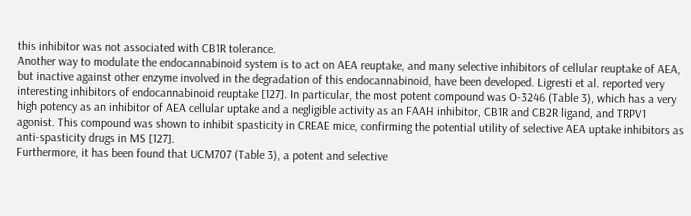this inhibitor was not associated with CB1R tolerance.
Another way to modulate the endocannabinoid system is to act on AEA reuptake, and many selective inhibitors of cellular reuptake of AEA, but inactive against other enzyme involved in the degradation of this endocannabinoid, have been developed. Ligresti et al. reported very interesting inhibitors of endocannabinoid reuptake [127]. In particular, the most potent compound was O-3246 (Table 3), which has a very high potency as an inhibitor of AEA cellular uptake and a negligible activity as an FAAH inhibitor, CB1R and CB2R ligand, and TRPV1 agonist. This compound was shown to inhibit spasticity in CREAE mice, confirming the potential utility of selective AEA uptake inhibitors as anti-spasticity drugs in MS [127].
Furthermore, it has been found that UCM707 (Table 3), a potent and selective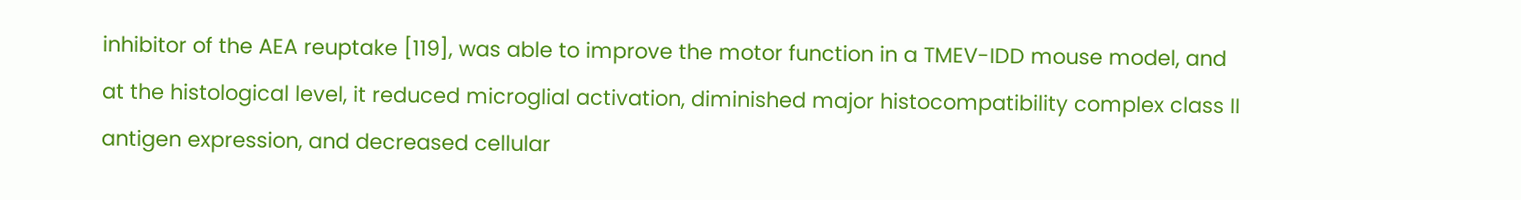inhibitor of the AEA reuptake [119], was able to improve the motor function in a TMEV-IDD mouse model, and at the histological level, it reduced microglial activation, diminished major histocompatibility complex class II antigen expression, and decreased cellular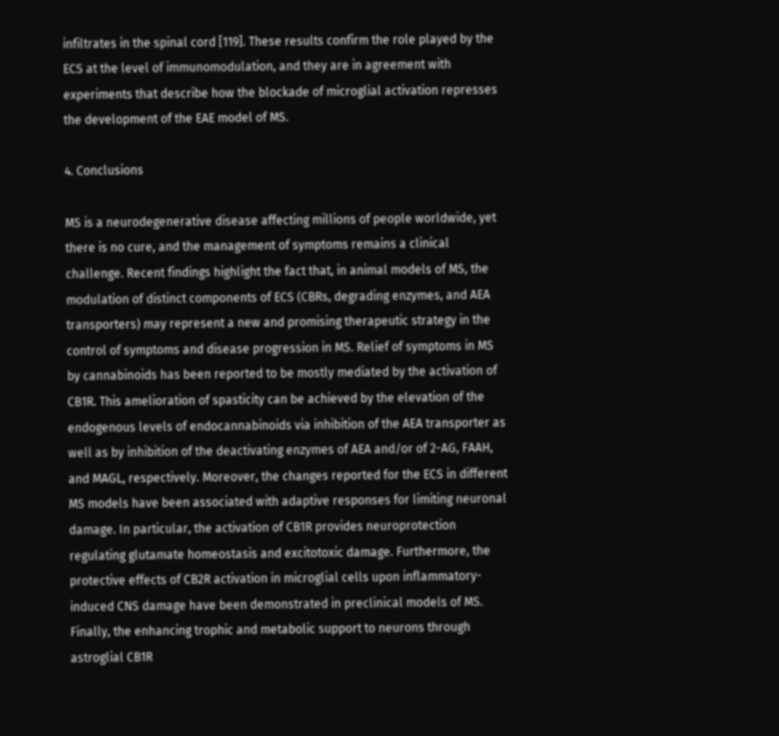infiltrates in the spinal cord [119]. These results confirm the role played by the ECS at the level of immunomodulation, and they are in agreement with experiments that describe how the blockade of microglial activation represses the development of the EAE model of MS.

4. Conclusions

MS is a neurodegenerative disease affecting millions of people worldwide, yet there is no cure, and the management of symptoms remains a clinical challenge. Recent findings highlight the fact that, in animal models of MS, the modulation of distinct components of ECS (CBRs, degrading enzymes, and AEA transporters) may represent a new and promising therapeutic strategy in the control of symptoms and disease progression in MS. Relief of symptoms in MS by cannabinoids has been reported to be mostly mediated by the activation of CB1R. This amelioration of spasticity can be achieved by the elevation of the endogenous levels of endocannabinoids via inhibition of the AEA transporter as well as by inhibition of the deactivating enzymes of AEA and/or of 2-AG, FAAH, and MAGL, respectively. Moreover, the changes reported for the ECS in different MS models have been associated with adaptive responses for limiting neuronal damage. In particular, the activation of CB1R provides neuroprotection regulating glutamate homeostasis and excitotoxic damage. Furthermore, the protective effects of CB2R activation in microglial cells upon inflammatory-induced CNS damage have been demonstrated in preclinical models of MS. Finally, the enhancing trophic and metabolic support to neurons through astroglial CB1R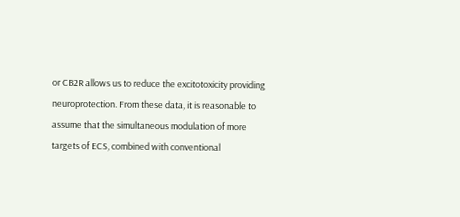or CB2R allows us to reduce the excitotoxicity providing neuroprotection. From these data, it is reasonable to assume that the simultaneous modulation of more targets of ECS, combined with conventional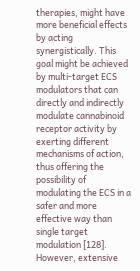therapies, might have more beneficial effects by acting synergistically. This goal might be achieved by multi-target ECS modulators that can directly and indirectly modulate cannabinoid receptor activity by exerting different mechanisms of action, thus offering the possibility of modulating the ECS in a safer and more effective way than single target modulation [128]. However, extensive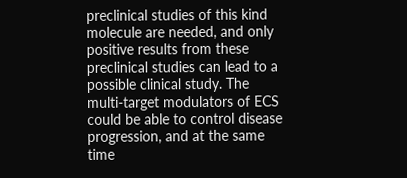preclinical studies of this kind molecule are needed, and only positive results from these preclinical studies can lead to a possible clinical study. The multi-target modulators of ECS could be able to control disease progression, and at the same time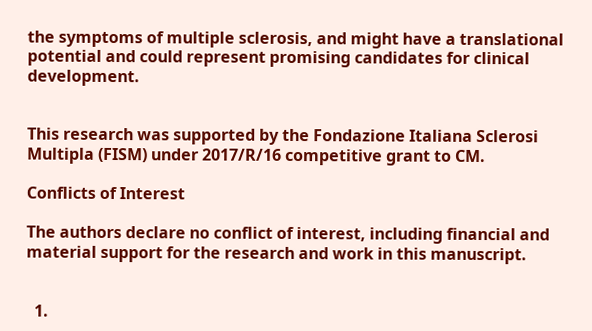the symptoms of multiple sclerosis, and might have a translational potential and could represent promising candidates for clinical development.


This research was supported by the Fondazione Italiana Sclerosi Multipla (FISM) under 2017/R/16 competitive grant to CM.

Conflicts of Interest

The authors declare no conflict of interest, including financial and material support for the research and work in this manuscript.


  1.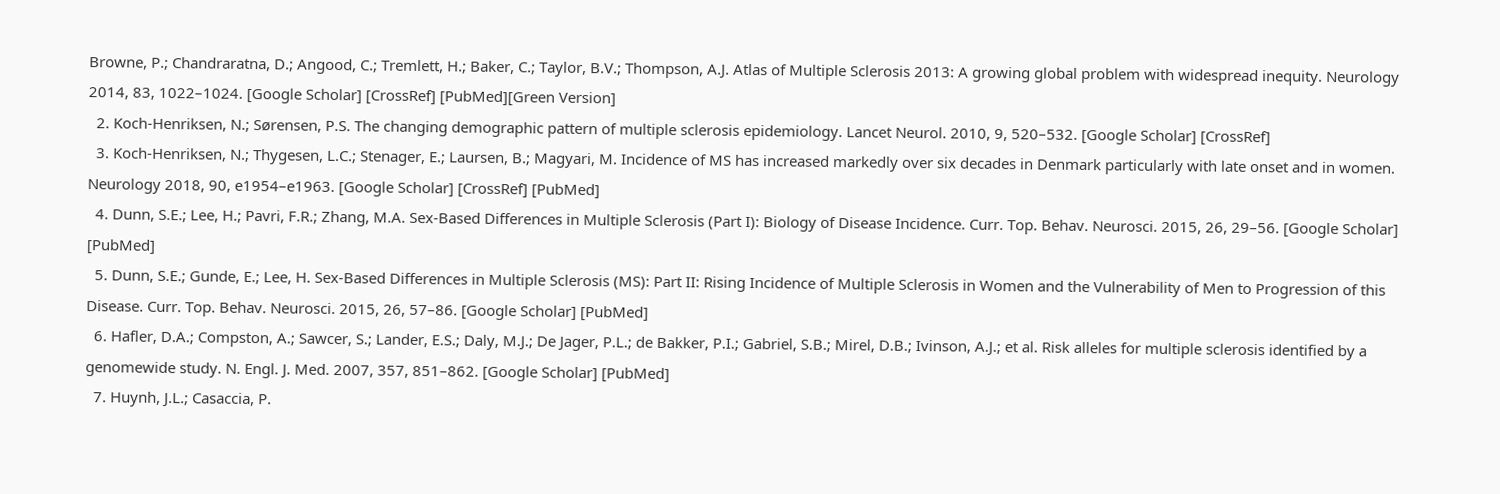Browne, P.; Chandraratna, D.; Angood, C.; Tremlett, H.; Baker, C.; Taylor, B.V.; Thompson, A.J. Atlas of Multiple Sclerosis 2013: A growing global problem with widespread inequity. Neurology 2014, 83, 1022–1024. [Google Scholar] [CrossRef] [PubMed][Green Version]
  2. Koch-Henriksen, N.; Sørensen, P.S. The changing demographic pattern of multiple sclerosis epidemiology. Lancet Neurol. 2010, 9, 520–532. [Google Scholar] [CrossRef]
  3. Koch-Henriksen, N.; Thygesen, L.C.; Stenager, E.; Laursen, B.; Magyari, M. Incidence of MS has increased markedly over six decades in Denmark particularly with late onset and in women. Neurology 2018, 90, e1954–e1963. [Google Scholar] [CrossRef] [PubMed]
  4. Dunn, S.E.; Lee, H.; Pavri, F.R.; Zhang, M.A. Sex-Based Differences in Multiple Sclerosis (Part I): Biology of Disease Incidence. Curr. Top. Behav. Neurosci. 2015, 26, 29–56. [Google Scholar] [PubMed]
  5. Dunn, S.E.; Gunde, E.; Lee, H. Sex-Based Differences in Multiple Sclerosis (MS): Part II: Rising Incidence of Multiple Sclerosis in Women and the Vulnerability of Men to Progression of this Disease. Curr. Top. Behav. Neurosci. 2015, 26, 57–86. [Google Scholar] [PubMed]
  6. Hafler, D.A.; Compston, A.; Sawcer, S.; Lander, E.S.; Daly, M.J.; De Jager, P.L.; de Bakker, P.I.; Gabriel, S.B.; Mirel, D.B.; Ivinson, A.J.; et al. Risk alleles for multiple sclerosis identified by a genomewide study. N. Engl. J. Med. 2007, 357, 851–862. [Google Scholar] [PubMed]
  7. Huynh, J.L.; Casaccia, P.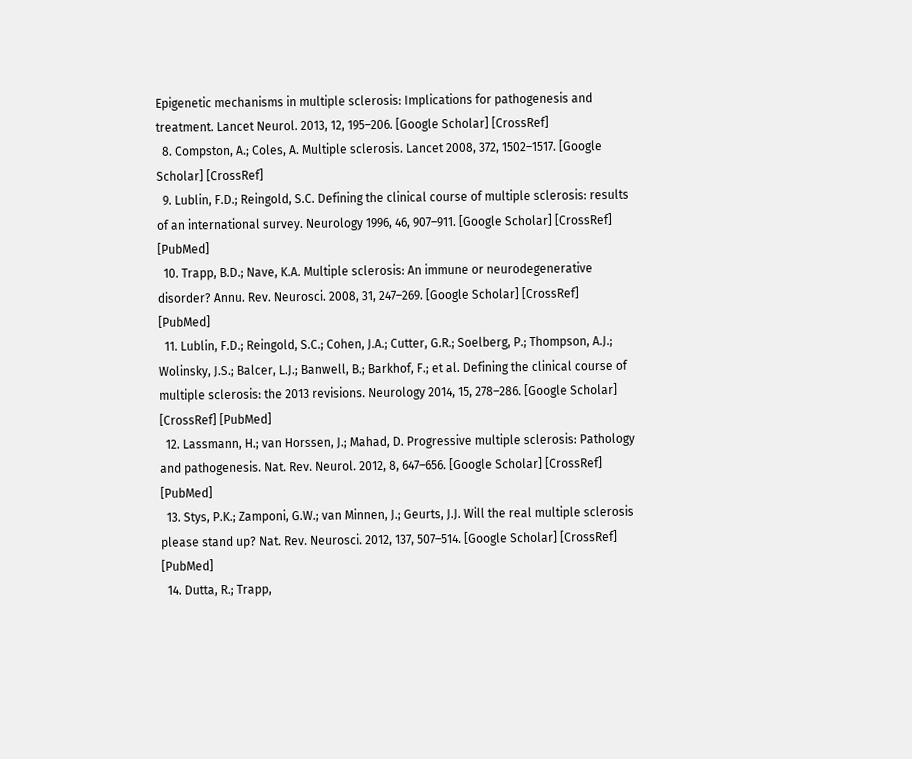Epigenetic mechanisms in multiple sclerosis: Implications for pathogenesis and treatment. Lancet Neurol. 2013, 12, 195–206. [Google Scholar] [CrossRef]
  8. Compston, A.; Coles, A. Multiple sclerosis. Lancet 2008, 372, 1502–1517. [Google Scholar] [CrossRef]
  9. Lublin, F.D.; Reingold, S.C. Defining the clinical course of multiple sclerosis: results of an international survey. Neurology 1996, 46, 907–911. [Google Scholar] [CrossRef] [PubMed]
  10. Trapp, B.D.; Nave, K.A. Multiple sclerosis: An immune or neurodegenerative disorder? Annu. Rev. Neurosci. 2008, 31, 247–269. [Google Scholar] [CrossRef] [PubMed]
  11. Lublin, F.D.; Reingold, S.C.; Cohen, J.A.; Cutter, G.R.; Soelberg, P.; Thompson, A.J.; Wolinsky, J.S.; Balcer, L.J.; Banwell, B.; Barkhof, F.; et al. Defining the clinical course of multiple sclerosis: the 2013 revisions. Neurology 2014, 15, 278–286. [Google Scholar] [CrossRef] [PubMed]
  12. Lassmann, H.; van Horssen, J.; Mahad, D. Progressive multiple sclerosis: Pathology and pathogenesis. Nat. Rev. Neurol. 2012, 8, 647–656. [Google Scholar] [CrossRef] [PubMed]
  13. Stys, P.K.; Zamponi, G.W.; van Minnen, J.; Geurts, J.J. Will the real multiple sclerosis please stand up? Nat. Rev. Neurosci. 2012, 137, 507–514. [Google Scholar] [CrossRef] [PubMed]
  14. Dutta, R.; Trapp,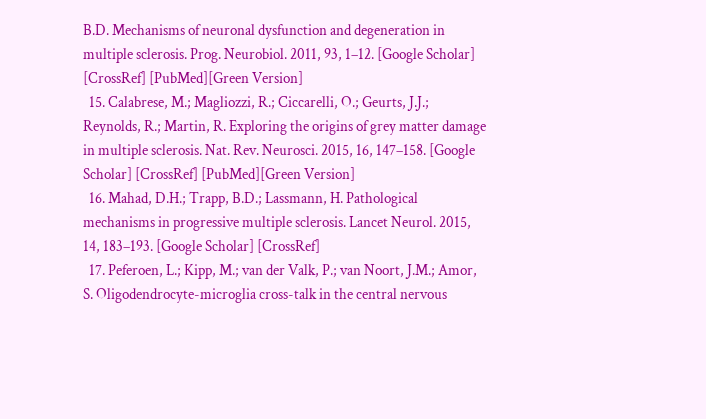B.D. Mechanisms of neuronal dysfunction and degeneration in multiple sclerosis. Prog. Neurobiol. 2011, 93, 1–12. [Google Scholar] [CrossRef] [PubMed][Green Version]
  15. Calabrese, M.; Magliozzi, R.; Ciccarelli, O.; Geurts, J.J.; Reynolds, R.; Martin, R. Exploring the origins of grey matter damage in multiple sclerosis. Nat. Rev. Neurosci. 2015, 16, 147–158. [Google Scholar] [CrossRef] [PubMed][Green Version]
  16. Mahad, D.H.; Trapp, B.D.; Lassmann, H. Pathological mechanisms in progressive multiple sclerosis. Lancet Neurol. 2015, 14, 183–193. [Google Scholar] [CrossRef]
  17. Peferoen, L.; Kipp, M.; van der Valk, P.; van Noort, J.M.; Amor, S. Oligodendrocyte-microglia cross-talk in the central nervous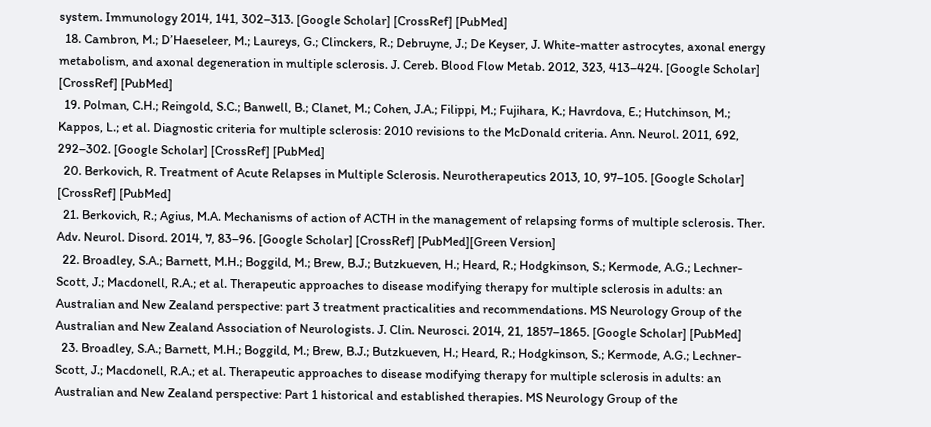system. Immunology 2014, 141, 302–313. [Google Scholar] [CrossRef] [PubMed]
  18. Cambron, M.; D’Haeseleer, M.; Laureys, G.; Clinckers, R.; Debruyne, J.; De Keyser, J. White-matter astrocytes, axonal energy metabolism, and axonal degeneration in multiple sclerosis. J. Cereb. Blood Flow Metab. 2012, 323, 413–424. [Google Scholar] [CrossRef] [PubMed]
  19. Polman, C.H.; Reingold, S.C.; Banwell, B.; Clanet, M.; Cohen, J.A.; Filippi, M.; Fujihara, K.; Havrdova, E.; Hutchinson, M.; Kappos, L.; et al. Diagnostic criteria for multiple sclerosis: 2010 revisions to the McDonald criteria. Ann. Neurol. 2011, 692, 292–302. [Google Scholar] [CrossRef] [PubMed]
  20. Berkovich, R. Treatment of Acute Relapses in Multiple Sclerosis. Neurotherapeutics 2013, 10, 97–105. [Google Scholar] [CrossRef] [PubMed]
  21. Berkovich, R.; Agius, M.A. Mechanisms of action of ACTH in the management of relapsing forms of multiple sclerosis. Ther. Adv. Neurol. Disord. 2014, 7, 83–96. [Google Scholar] [CrossRef] [PubMed][Green Version]
  22. Broadley, S.A.; Barnett, M.H.; Boggild, M.; Brew, B.J.; Butzkueven, H.; Heard, R.; Hodgkinson, S.; Kermode, A.G.; Lechner-Scott, J.; Macdonell, R.A.; et al. Therapeutic approaches to disease modifying therapy for multiple sclerosis in adults: an Australian and New Zealand perspective: part 3 treatment practicalities and recommendations. MS Neurology Group of the Australian and New Zealand Association of Neurologists. J. Clin. Neurosci. 2014, 21, 1857–1865. [Google Scholar] [PubMed]
  23. Broadley, S.A.; Barnett, M.H.; Boggild, M.; Brew, B.J.; Butzkueven, H.; Heard, R.; Hodgkinson, S.; Kermode, A.G.; Lechner-Scott, J.; Macdonell, R.A.; et al. Therapeutic approaches to disease modifying therapy for multiple sclerosis in adults: an Australian and New Zealand perspective: Part 1 historical and established therapies. MS Neurology Group of the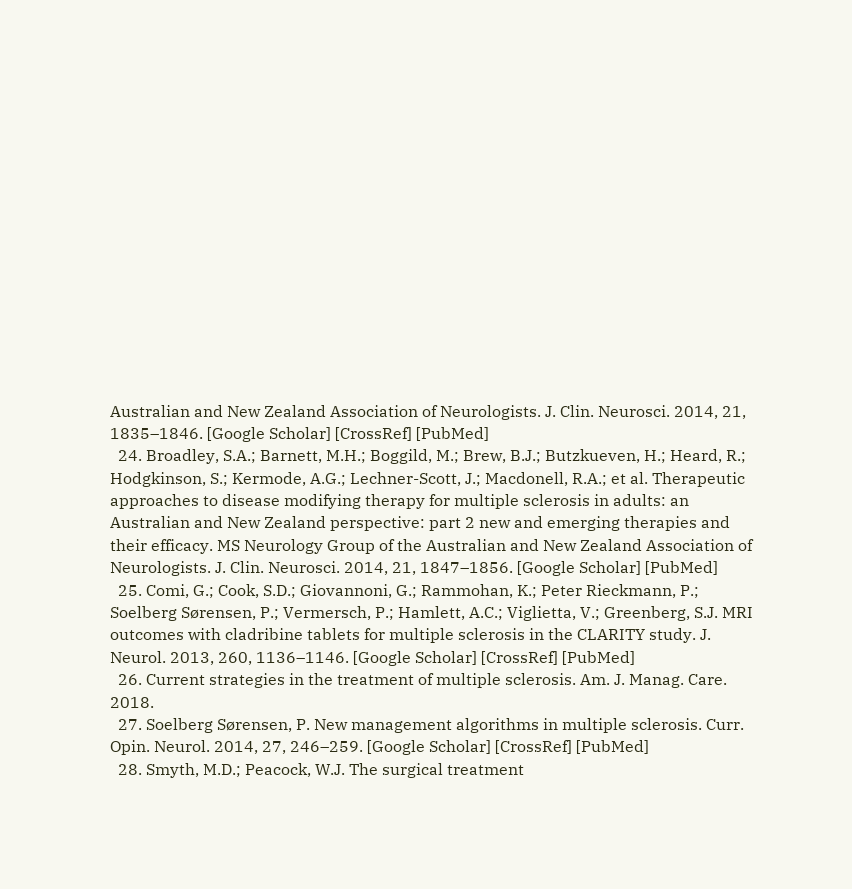Australian and New Zealand Association of Neurologists. J. Clin. Neurosci. 2014, 21, 1835–1846. [Google Scholar] [CrossRef] [PubMed]
  24. Broadley, S.A.; Barnett, M.H.; Boggild, M.; Brew, B.J.; Butzkueven, H.; Heard, R.; Hodgkinson, S.; Kermode, A.G.; Lechner-Scott, J.; Macdonell, R.A.; et al. Therapeutic approaches to disease modifying therapy for multiple sclerosis in adults: an Australian and New Zealand perspective: part 2 new and emerging therapies and their efficacy. MS Neurology Group of the Australian and New Zealand Association of Neurologists. J. Clin. Neurosci. 2014, 21, 1847–1856. [Google Scholar] [PubMed]
  25. Comi, G.; Cook, S.D.; Giovannoni, G.; Rammohan, K.; Peter Rieckmann, P.; Soelberg Sørensen, P.; Vermersch, P.; Hamlett, A.C.; Viglietta, V.; Greenberg, S.J. MRI outcomes with cladribine tablets for multiple sclerosis in the CLARITY study. J. Neurol. 2013, 260, 1136–1146. [Google Scholar] [CrossRef] [PubMed]
  26. Current strategies in the treatment of multiple sclerosis. Am. J. Manag. Care. 2018.
  27. Soelberg Sørensen, P. New management algorithms in multiple sclerosis. Curr. Opin. Neurol. 2014, 27, 246–259. [Google Scholar] [CrossRef] [PubMed]
  28. Smyth, M.D.; Peacock, W.J. The surgical treatment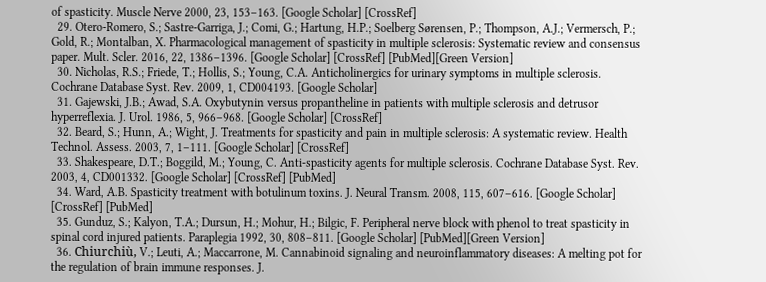of spasticity. Muscle Nerve 2000, 23, 153–163. [Google Scholar] [CrossRef]
  29. Otero-Romero, S.; Sastre-Garriga, J.; Comi, G.; Hartung, H.P.; Soelberg Sørensen, P.; Thompson, A.J.; Vermersch, P.; Gold, R.; Montalban, X. Pharmacological management of spasticity in multiple sclerosis: Systematic review and consensus paper. Mult. Scler. 2016, 22, 1386–1396. [Google Scholar] [CrossRef] [PubMed][Green Version]
  30. Nicholas, R.S.; Friede, T.; Hollis, S.; Young, C.A. Anticholinergics for urinary symptoms in multiple sclerosis. Cochrane Database Syst. Rev. 2009, 1, CD004193. [Google Scholar]
  31. Gajewski, J.B.; Awad, S.A. Oxybutynin versus propantheline in patients with multiple sclerosis and detrusor hyperreflexia. J. Urol. 1986, 5, 966–968. [Google Scholar] [CrossRef]
  32. Beard, S.; Hunn, A.; Wight, J. Treatments for spasticity and pain in multiple sclerosis: A systematic review. Health Technol. Assess. 2003, 7, 1–111. [Google Scholar] [CrossRef]
  33. Shakespeare, D.T.; Boggild, M.; Young, C. Anti-spasticity agents for multiple sclerosis. Cochrane Database Syst. Rev. 2003, 4, CD001332. [Google Scholar] [CrossRef] [PubMed]
  34. Ward, A.B. Spasticity treatment with botulinum toxins. J. Neural Transm. 2008, 115, 607–616. [Google Scholar] [CrossRef] [PubMed]
  35. Gunduz, S.; Kalyon, T.A.; Dursun, H.; Mohur, H.; Bilgic, F. Peripheral nerve block with phenol to treat spasticity in spinal cord injured patients. Paraplegia 1992, 30, 808–811. [Google Scholar] [PubMed][Green Version]
  36. Chiurchiù, V.; Leuti, A.; Maccarrone, M. Cannabinoid signaling and neuroinflammatory diseases: A melting pot for the regulation of brain immune responses. J.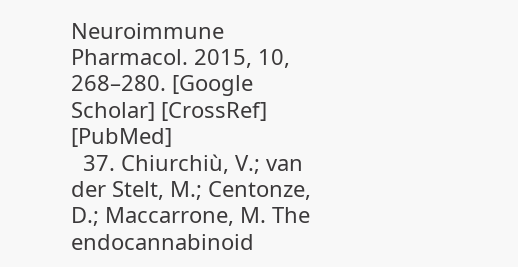Neuroimmune Pharmacol. 2015, 10, 268–280. [Google Scholar] [CrossRef] [PubMed]
  37. Chiurchiù, V.; van der Stelt, M.; Centonze, D.; Maccarrone, M. The endocannabinoid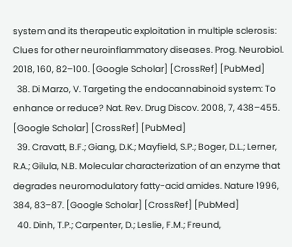system and its therapeutic exploitation in multiple sclerosis: Clues for other neuroinflammatory diseases. Prog. Neurobiol. 2018, 160, 82–100. [Google Scholar] [CrossRef] [PubMed]
  38. Di Marzo, V. Targeting the endocannabinoid system: To enhance or reduce? Nat. Rev. Drug Discov. 2008, 7, 438–455. [Google Scholar] [CrossRef] [PubMed]
  39. Cravatt, B.F.; Giang, D.K.; Mayfield, S.P.; Boger, D.L.; Lerner, R.A.; Gilula, N.B. Molecular characterization of an enzyme that degrades neuromodulatory fatty-acid amides. Nature 1996, 384, 83–87. [Google Scholar] [CrossRef] [PubMed]
  40. Dinh, T.P.; Carpenter, D.; Leslie, F.M.; Freund,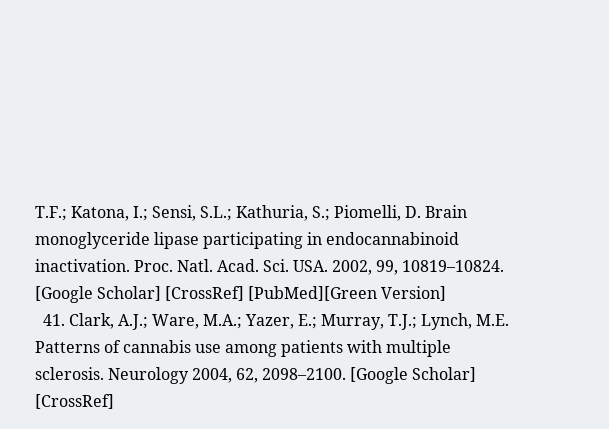T.F.; Katona, I.; Sensi, S.L.; Kathuria, S.; Piomelli, D. Brain monoglyceride lipase participating in endocannabinoid inactivation. Proc. Natl. Acad. Sci. USA. 2002, 99, 10819–10824. [Google Scholar] [CrossRef] [PubMed][Green Version]
  41. Clark, A.J.; Ware, M.A.; Yazer, E.; Murray, T.J.; Lynch, M.E. Patterns of cannabis use among patients with multiple sclerosis. Neurology 2004, 62, 2098–2100. [Google Scholar] [CrossRef]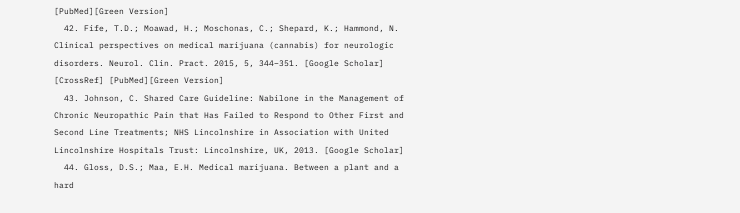[PubMed][Green Version]
  42. Fife, T.D.; Moawad, H.; Moschonas, C.; Shepard, K.; Hammond, N. Clinical perspectives on medical marijuana (cannabis) for neurologic disorders. Neurol. Clin. Pract. 2015, 5, 344–351. [Google Scholar] [CrossRef] [PubMed][Green Version]
  43. Johnson, C. Shared Care Guideline: Nabilone in the Management of Chronic Neuropathic Pain that Has Failed to Respond to Other First and Second Line Treatments; NHS Lincolnshire in Association with United Lincolnshire Hospitals Trust: Lincolnshire, UK, 2013. [Google Scholar]
  44. Gloss, D.S.; Maa, E.H. Medical marijuana. Between a plant and a hard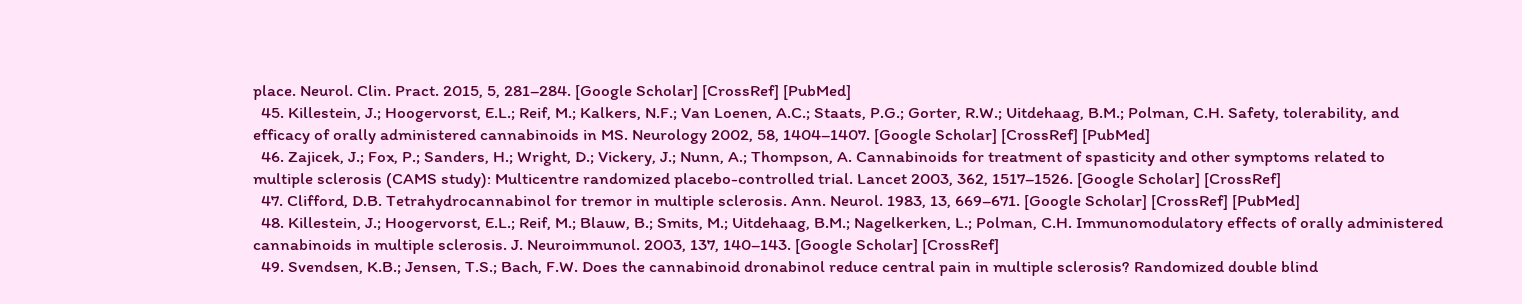place. Neurol. Clin. Pract. 2015, 5, 281–284. [Google Scholar] [CrossRef] [PubMed]
  45. Killestein, J.; Hoogervorst, E.L.; Reif, M.; Kalkers, N.F.; Van Loenen, A.C.; Staats, P.G.; Gorter, R.W.; Uitdehaag, B.M.; Polman, C.H. Safety, tolerability, and efficacy of orally administered cannabinoids in MS. Neurology 2002, 58, 1404–1407. [Google Scholar] [CrossRef] [PubMed]
  46. Zajicek, J.; Fox, P.; Sanders, H.; Wright, D.; Vickery, J.; Nunn, A.; Thompson, A. Cannabinoids for treatment of spasticity and other symptoms related to multiple sclerosis (CAMS study): Multicentre randomized placebo-controlled trial. Lancet 2003, 362, 1517–1526. [Google Scholar] [CrossRef]
  47. Clifford, D.B. Tetrahydrocannabinol for tremor in multiple sclerosis. Ann. Neurol. 1983, 13, 669–671. [Google Scholar] [CrossRef] [PubMed]
  48. Killestein, J.; Hoogervorst, E.L.; Reif, M.; Blauw, B.; Smits, M.; Uitdehaag, B.M.; Nagelkerken, L.; Polman, C.H. Immunomodulatory effects of orally administered cannabinoids in multiple sclerosis. J. Neuroimmunol. 2003, 137, 140–143. [Google Scholar] [CrossRef]
  49. Svendsen, K.B.; Jensen, T.S.; Bach, F.W. Does the cannabinoid dronabinol reduce central pain in multiple sclerosis? Randomized double blind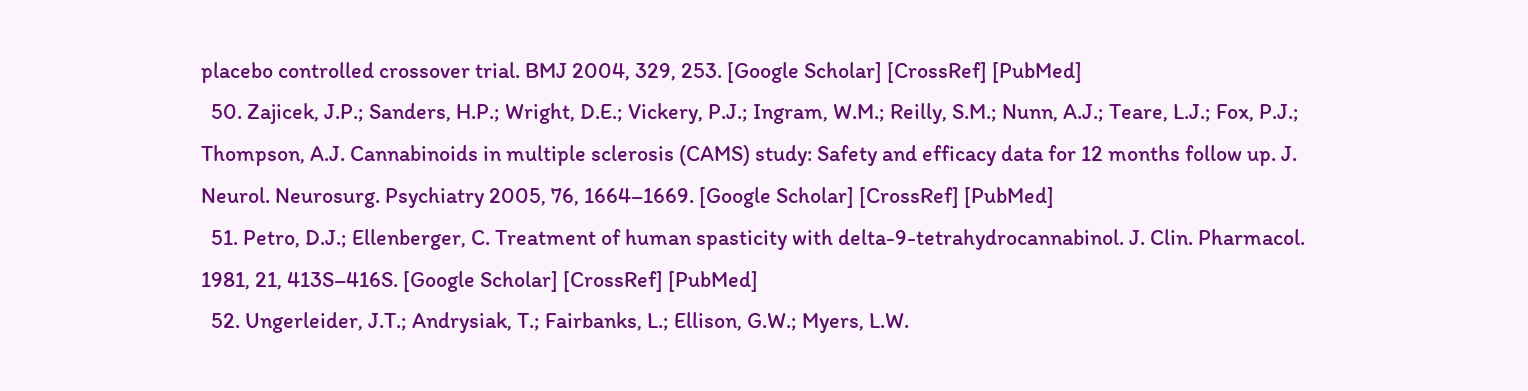placebo controlled crossover trial. BMJ 2004, 329, 253. [Google Scholar] [CrossRef] [PubMed]
  50. Zajicek, J.P.; Sanders, H.P.; Wright, D.E.; Vickery, P.J.; Ingram, W.M.; Reilly, S.M.; Nunn, A.J.; Teare, L.J.; Fox, P.J.; Thompson, A.J. Cannabinoids in multiple sclerosis (CAMS) study: Safety and efficacy data for 12 months follow up. J. Neurol. Neurosurg. Psychiatry 2005, 76, 1664–1669. [Google Scholar] [CrossRef] [PubMed]
  51. Petro, D.J.; Ellenberger, C. Treatment of human spasticity with delta-9-tetrahydrocannabinol. J. Clin. Pharmacol. 1981, 21, 413S–416S. [Google Scholar] [CrossRef] [PubMed]
  52. Ungerleider, J.T.; Andrysiak, T.; Fairbanks, L.; Ellison, G.W.; Myers, L.W.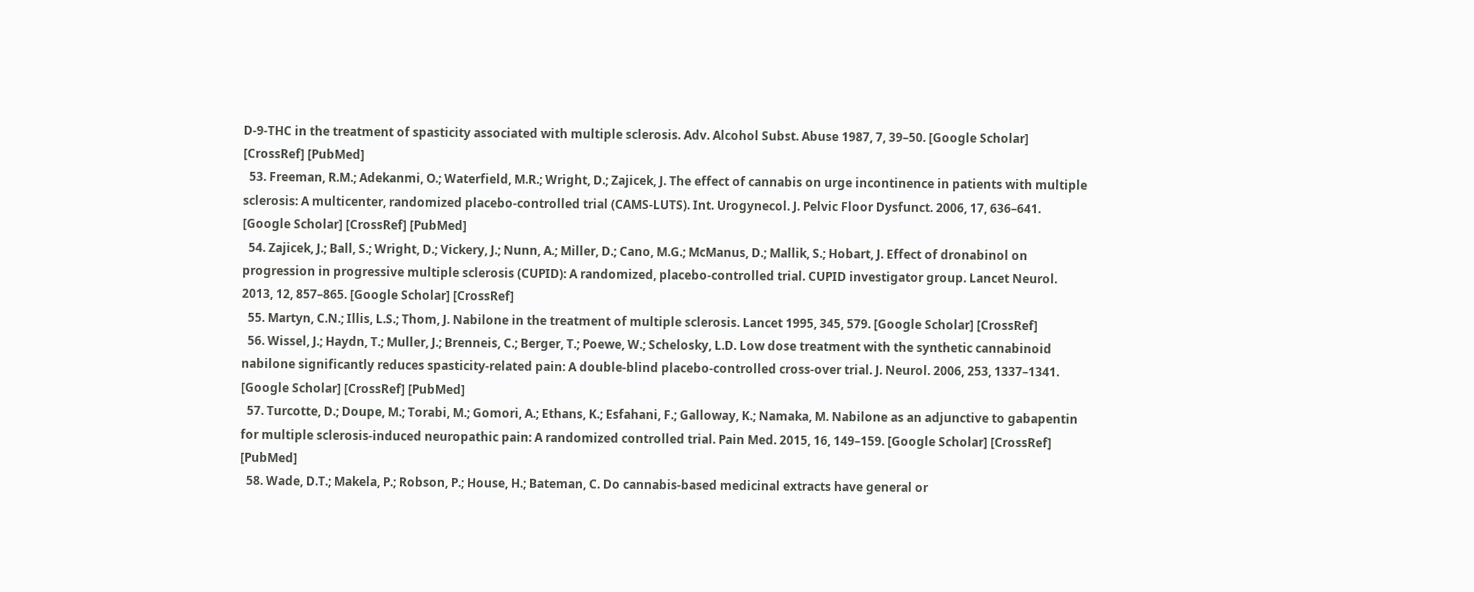D-9-THC in the treatment of spasticity associated with multiple sclerosis. Adv. Alcohol Subst. Abuse 1987, 7, 39–50. [Google Scholar] [CrossRef] [PubMed]
  53. Freeman, R.M.; Adekanmi, O.; Waterfield, M.R.; Wright, D.; Zajicek, J. The effect of cannabis on urge incontinence in patients with multiple sclerosis: A multicenter, randomized placebo-controlled trial (CAMS-LUTS). Int. Urogynecol. J. Pelvic Floor Dysfunct. 2006, 17, 636–641. [Google Scholar] [CrossRef] [PubMed]
  54. Zajicek, J.; Ball, S.; Wright, D.; Vickery, J.; Nunn, A.; Miller, D.; Cano, M.G.; McManus, D.; Mallik, S.; Hobart, J. Effect of dronabinol on progression in progressive multiple sclerosis (CUPID): A randomized, placebo-controlled trial. CUPID investigator group. Lancet Neurol. 2013, 12, 857–865. [Google Scholar] [CrossRef]
  55. Martyn, C.N.; Illis, L.S.; Thom, J. Nabilone in the treatment of multiple sclerosis. Lancet 1995, 345, 579. [Google Scholar] [CrossRef]
  56. Wissel, J.; Haydn, T.; Muller, J.; Brenneis, C.; Berger, T.; Poewe, W.; Schelosky, L.D. Low dose treatment with the synthetic cannabinoid nabilone significantly reduces spasticity-related pain: A double-blind placebo-controlled cross-over trial. J. Neurol. 2006, 253, 1337–1341. [Google Scholar] [CrossRef] [PubMed]
  57. Turcotte, D.; Doupe, M.; Torabi, M.; Gomori, A.; Ethans, K.; Esfahani, F.; Galloway, K.; Namaka, M. Nabilone as an adjunctive to gabapentin for multiple sclerosis-induced neuropathic pain: A randomized controlled trial. Pain Med. 2015, 16, 149–159. [Google Scholar] [CrossRef] [PubMed]
  58. Wade, D.T.; Makela, P.; Robson, P.; House, H.; Bateman, C. Do cannabis-based medicinal extracts have general or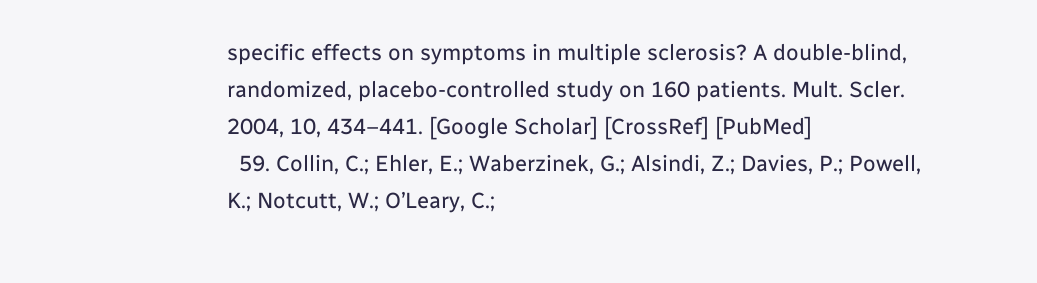specific effects on symptoms in multiple sclerosis? A double-blind, randomized, placebo-controlled study on 160 patients. Mult. Scler. 2004, 10, 434–441. [Google Scholar] [CrossRef] [PubMed]
  59. Collin, C.; Ehler, E.; Waberzinek, G.; Alsindi, Z.; Davies, P.; Powell, K.; Notcutt, W.; O’Leary, C.;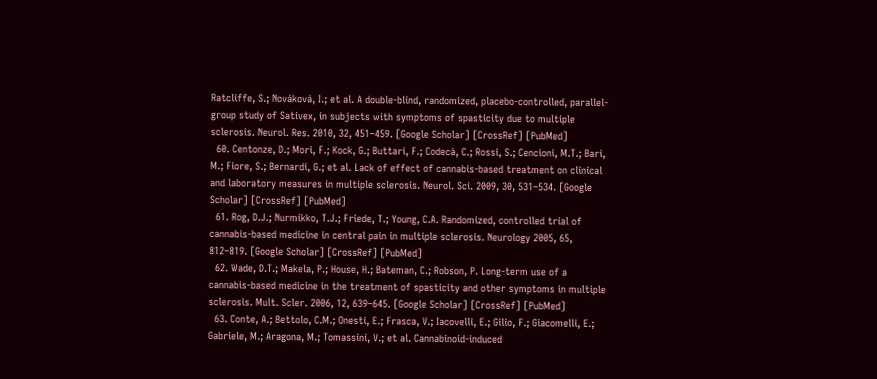Ratcliffe, S.; Nováková, I.; et al. A double-blind, randomized, placebo-controlled, parallel-group study of Sativex, in subjects with symptoms of spasticity due to multiple sclerosis. Neurol. Res. 2010, 32, 451–459. [Google Scholar] [CrossRef] [PubMed]
  60. Centonze, D.; Mori, F.; Kock, G.; Buttari, F.; Codecà, C.; Rossi, S.; Cencioni, M.T.; Bari, M.; Fiore, S.; Bernardi, G.; et al. Lack of effect of cannabis-based treatment on clinical and laboratory measures in multiple sclerosis. Neurol. Sci. 2009, 30, 531–534. [Google Scholar] [CrossRef] [PubMed]
  61. Rog, D.J.; Nurmikko, T.J.; Friede, T.; Young, C.A. Randomized, controlled trial of cannabis-based medicine in central pain in multiple sclerosis. Neurology 2005, 65, 812–819. [Google Scholar] [CrossRef] [PubMed]
  62. Wade, D.T.; Makela, P.; House, H.; Bateman, C.; Robson, P. Long-term use of a cannabis-based medicine in the treatment of spasticity and other symptoms in multiple sclerosis. Mult. Scler. 2006, 12, 639–645. [Google Scholar] [CrossRef] [PubMed]
  63. Conte, A.; Bettolo, C.M.; Onesti, E.; Frasca, V.; Iacovelli, E.; Gilio, F.; Giacomelli, E.; Gabriele, M.; Aragona, M.; Tomassini, V.; et al. Cannabinoid-induced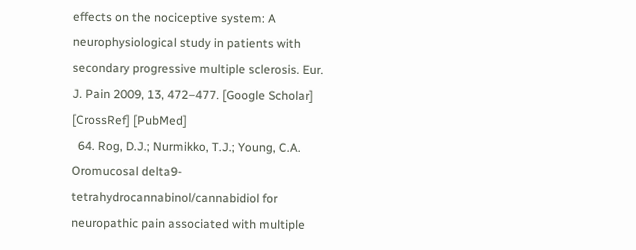effects on the nociceptive system: A neurophysiological study in patients with secondary progressive multiple sclerosis. Eur. J. Pain 2009, 13, 472–477. [Google Scholar] [CrossRef] [PubMed]
  64. Rog, D.J.; Nurmikko, T.J.; Young, C.A. Oromucosal delta9-tetrahydrocannabinol/cannabidiol for neuropathic pain associated with multiple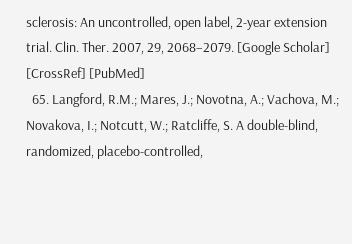sclerosis: An uncontrolled, open label, 2-year extension trial. Clin. Ther. 2007, 29, 2068–2079. [Google Scholar] [CrossRef] [PubMed]
  65. Langford, R.M.; Mares, J.; Novotna, A.; Vachova, M.; Novakova, I.; Notcutt, W.; Ratcliffe, S. A double-blind, randomized, placebo-controlled,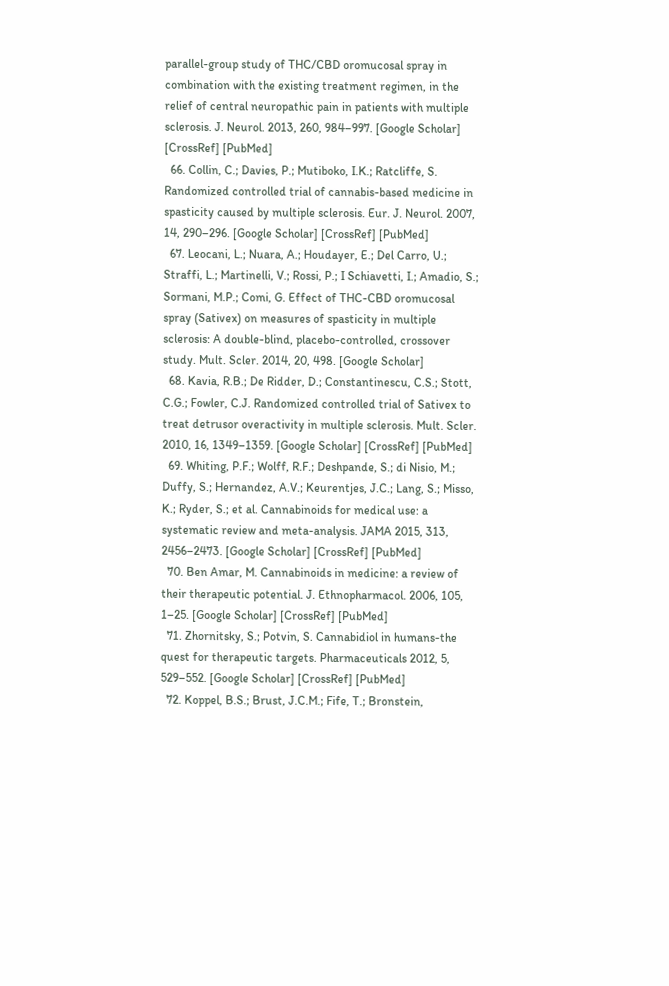parallel-group study of THC/CBD oromucosal spray in combination with the existing treatment regimen, in the relief of central neuropathic pain in patients with multiple sclerosis. J. Neurol. 2013, 260, 984–997. [Google Scholar] [CrossRef] [PubMed]
  66. Collin, C.; Davies, P.; Mutiboko, I.K.; Ratcliffe, S. Randomized controlled trial of cannabis-based medicine in spasticity caused by multiple sclerosis. Eur. J. Neurol. 2007, 14, 290–296. [Google Scholar] [CrossRef] [PubMed]
  67. Leocani, L.; Nuara, A.; Houdayer, E.; Del Carro, U.; Straffi, L.; Martinelli, V.; Rossi, P.; I Schiavetti, I.; Amadio, S.; Sormani, M.P.; Comi, G. Effect of THC-CBD oromucosal spray (Sativex) on measures of spasticity in multiple sclerosis: A double-blind, placebo-controlled, crossover study. Mult. Scler. 2014, 20, 498. [Google Scholar]
  68. Kavia, R.B.; De Ridder, D.; Constantinescu, C.S.; Stott, C.G.; Fowler, C.J. Randomized controlled trial of Sativex to treat detrusor overactivity in multiple sclerosis. Mult. Scler. 2010, 16, 1349–1359. [Google Scholar] [CrossRef] [PubMed]
  69. Whiting, P.F.; Wolff, R.F.; Deshpande, S.; di Nisio, M.; Duffy, S.; Hernandez, A.V.; Keurentjes, J.C.; Lang, S.; Misso, K.; Ryder, S.; et al. Cannabinoids for medical use: a systematic review and meta-analysis. JAMA 2015, 313, 2456–2473. [Google Scholar] [CrossRef] [PubMed]
  70. Ben Amar, M. Cannabinoids in medicine: a review of their therapeutic potential. J. Ethnopharmacol. 2006, 105, 1–25. [Google Scholar] [CrossRef] [PubMed]
  71. Zhornitsky, S.; Potvin, S. Cannabidiol in humans-the quest for therapeutic targets. Pharmaceuticals 2012, 5, 529–552. [Google Scholar] [CrossRef] [PubMed]
  72. Koppel, B.S.; Brust, J.C.M.; Fife, T.; Bronstein,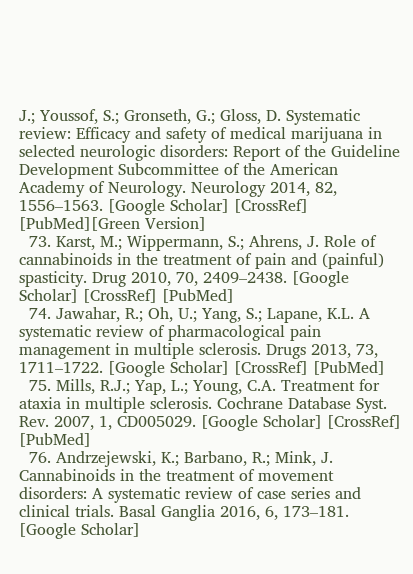J.; Youssof, S.; Gronseth, G.; Gloss, D. Systematic review: Efficacy and safety of medical marijuana in selected neurologic disorders: Report of the Guideline Development Subcommittee of the American Academy of Neurology. Neurology 2014, 82, 1556–1563. [Google Scholar] [CrossRef] [PubMed][Green Version]
  73. Karst, M.; Wippermann, S.; Ahrens, J. Role of cannabinoids in the treatment of pain and (painful) spasticity. Drug 2010, 70, 2409–2438. [Google Scholar] [CrossRef] [PubMed]
  74. Jawahar, R.; Oh, U.; Yang, S.; Lapane, K.L. A systematic review of pharmacological pain management in multiple sclerosis. Drugs 2013, 73, 1711–1722. [Google Scholar] [CrossRef] [PubMed]
  75. Mills, R.J.; Yap, L.; Young, C.A. Treatment for ataxia in multiple sclerosis. Cochrane Database Syst. Rev. 2007, 1, CD005029. [Google Scholar] [CrossRef] [PubMed]
  76. Andrzejewski, K.; Barbano, R.; Mink, J. Cannabinoids in the treatment of movement disorders: A systematic review of case series and clinical trials. Basal Ganglia 2016, 6, 173–181. [Google Scholar]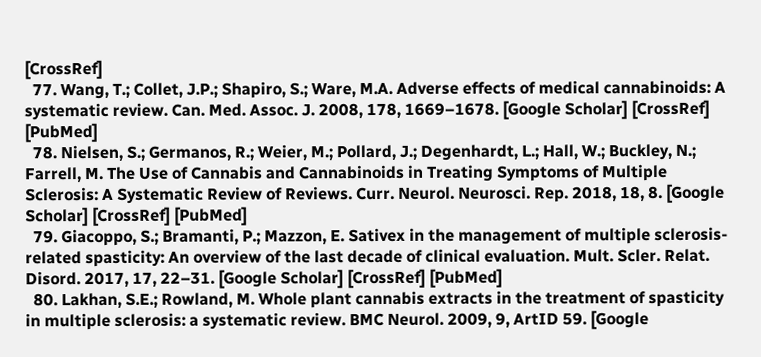[CrossRef]
  77. Wang, T.; Collet, J.P.; Shapiro, S.; Ware, M.A. Adverse effects of medical cannabinoids: A systematic review. Can. Med. Assoc. J. 2008, 178, 1669–1678. [Google Scholar] [CrossRef] [PubMed]
  78. Nielsen, S.; Germanos, R.; Weier, M.; Pollard, J.; Degenhardt, L.; Hall, W.; Buckley, N.; Farrell, M. The Use of Cannabis and Cannabinoids in Treating Symptoms of Multiple Sclerosis: A Systematic Review of Reviews. Curr. Neurol. Neurosci. Rep. 2018, 18, 8. [Google Scholar] [CrossRef] [PubMed]
  79. Giacoppo, S.; Bramanti, P.; Mazzon, E. Sativex in the management of multiple sclerosis-related spasticity: An overview of the last decade of clinical evaluation. Mult. Scler. Relat. Disord. 2017, 17, 22–31. [Google Scholar] [CrossRef] [PubMed]
  80. Lakhan, S.E.; Rowland, M. Whole plant cannabis extracts in the treatment of spasticity in multiple sclerosis: a systematic review. BMC Neurol. 2009, 9, ArtID 59. [Google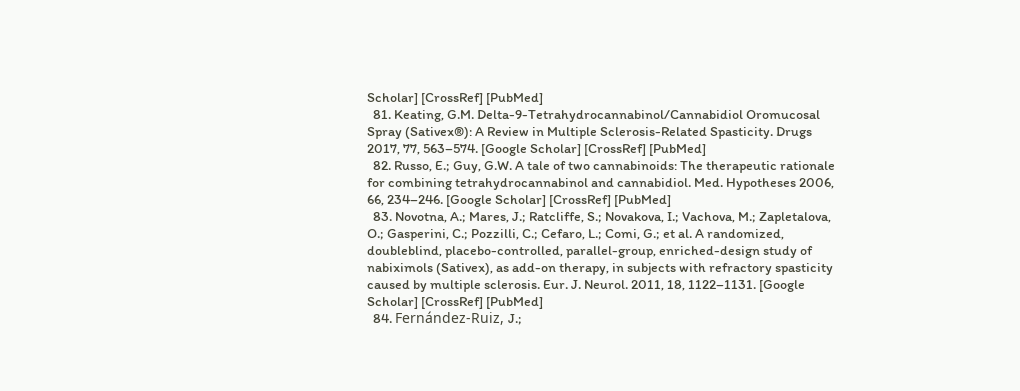Scholar] [CrossRef] [PubMed]
  81. Keating, G.M. Delta-9-Tetrahydrocannabinol/Cannabidiol Oromucosal Spray (Sativex®): A Review in Multiple Sclerosis-Related Spasticity. Drugs 2017, 77, 563–574. [Google Scholar] [CrossRef] [PubMed]
  82. Russo, E.; Guy, G.W. A tale of two cannabinoids: The therapeutic rationale for combining tetrahydrocannabinol and cannabidiol. Med. Hypotheses 2006, 66, 234–246. [Google Scholar] [CrossRef] [PubMed]
  83. Novotna, A.; Mares, J.; Ratcliffe, S.; Novakova, I.; Vachova, M.; Zapletalova, O.; Gasperini, C.; Pozzilli, C.; Cefaro, L.; Comi, G.; et al. A randomized, doubleblind, placebo-controlled, parallel-group, enriched-design study of nabiximols (Sativex), as add-on therapy, in subjects with refractory spasticity caused by multiple sclerosis. Eur. J. Neurol. 2011, 18, 1122–1131. [Google Scholar] [CrossRef] [PubMed]
  84. Fernández-Ruiz, J.;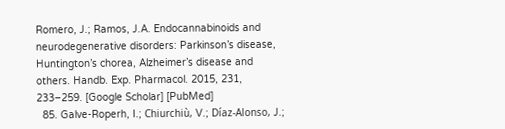Romero, J.; Ramos, J.A. Endocannabinoids and neurodegenerative disorders: Parkinson’s disease, Huntington’s chorea, Alzheimer’s disease and others. Handb. Exp. Pharmacol. 2015, 231, 233–259. [Google Scholar] [PubMed]
  85. Galve-Roperh, I.; Chiurchiù, V.; Díaz-Alonso, J.;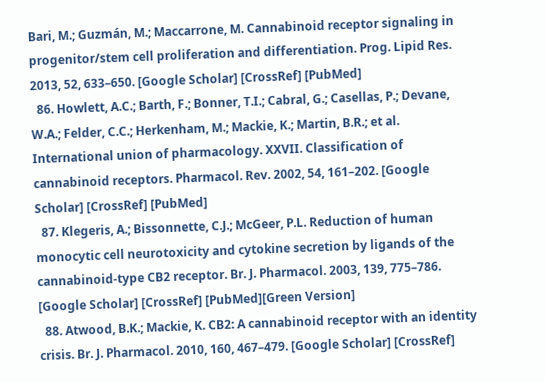Bari, M.; Guzmán, M.; Maccarrone, M. Cannabinoid receptor signaling in progenitor/stem cell proliferation and differentiation. Prog. Lipid Res. 2013, 52, 633–650. [Google Scholar] [CrossRef] [PubMed]
  86. Howlett, A.C.; Barth, F.; Bonner, T.I.; Cabral, G.; Casellas, P.; Devane, W.A.; Felder, C.C.; Herkenham, M.; Mackie, K.; Martin, B.R.; et al. International union of pharmacology. XXVII. Classification of cannabinoid receptors. Pharmacol. Rev. 2002, 54, 161–202. [Google Scholar] [CrossRef] [PubMed]
  87. Klegeris, A.; Bissonnette, C.J.; McGeer, P.L. Reduction of human monocytic cell neurotoxicity and cytokine secretion by ligands of the cannabinoid-type CB2 receptor. Br. J. Pharmacol. 2003, 139, 775–786. [Google Scholar] [CrossRef] [PubMed][Green Version]
  88. Atwood, B.K.; Mackie, K. CB2: A cannabinoid receptor with an identity crisis. Br. J. Pharmacol. 2010, 160, 467–479. [Google Scholar] [CrossRef]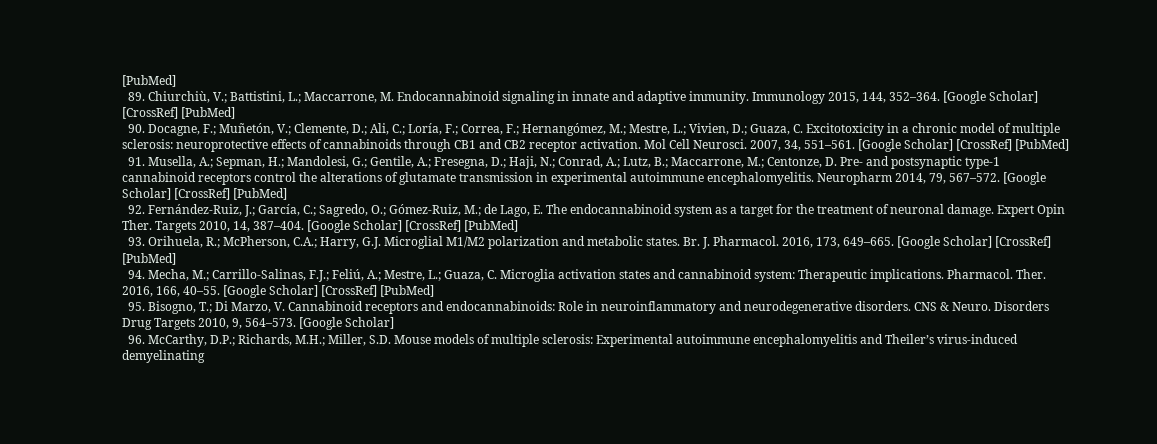[PubMed]
  89. Chiurchiù, V.; Battistini, L.; Maccarrone, M. Endocannabinoid signaling in innate and adaptive immunity. Immunology 2015, 144, 352–364. [Google Scholar] [CrossRef] [PubMed]
  90. Docagne, F.; Muñetón, V.; Clemente, D.; Ali, C.; Loría, F.; Correa, F.; Hernangómez, M.; Mestre, L.; Vivien, D.; Guaza, C. Excitotoxicity in a chronic model of multiple sclerosis: neuroprotective effects of cannabinoids through CB1 and CB2 receptor activation. Mol Cell Neurosci. 2007, 34, 551–561. [Google Scholar] [CrossRef] [PubMed]
  91. Musella, A.; Sepman, H.; Mandolesi, G.; Gentile, A.; Fresegna, D.; Haji, N.; Conrad, A.; Lutz, B.; Maccarrone, M.; Centonze, D. Pre- and postsynaptic type-1 cannabinoid receptors control the alterations of glutamate transmission in experimental autoimmune encephalomyelitis. Neuropharm 2014, 79, 567–572. [Google Scholar] [CrossRef] [PubMed]
  92. Fernández-Ruiz, J.; García, C.; Sagredo, O.; Gómez-Ruiz, M.; de Lago, E. The endocannabinoid system as a target for the treatment of neuronal damage. Expert Opin Ther. Targets 2010, 14, 387–404. [Google Scholar] [CrossRef] [PubMed]
  93. Orihuela, R.; McPherson, C.A.; Harry, G.J. Microglial M1/M2 polarization and metabolic states. Br. J. Pharmacol. 2016, 173, 649–665. [Google Scholar] [CrossRef] [PubMed]
  94. Mecha, M.; Carrillo-Salinas, F.J.; Feliú, A.; Mestre, L.; Guaza, C. Microglia activation states and cannabinoid system: Therapeutic implications. Pharmacol. Ther. 2016, 166, 40–55. [Google Scholar] [CrossRef] [PubMed]
  95. Bisogno, T.; Di Marzo, V. Cannabinoid receptors and endocannabinoids: Role in neuroinflammatory and neurodegenerative disorders. CNS & Neuro. Disorders Drug Targets 2010, 9, 564–573. [Google Scholar]
  96. McCarthy, D.P.; Richards, M.H.; Miller, S.D. Mouse models of multiple sclerosis: Experimental autoimmune encephalomyelitis and Theiler’s virus-induced demyelinating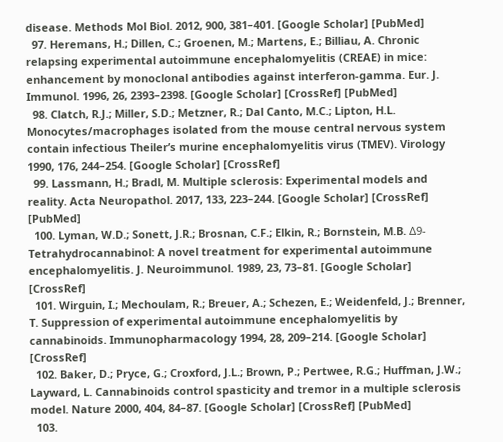disease. Methods Mol Biol. 2012, 900, 381–401. [Google Scholar] [PubMed]
  97. Heremans, H.; Dillen, C.; Groenen, M.; Martens, E.; Billiau, A. Chronic relapsing experimental autoimmune encephalomyelitis (CREAE) in mice: enhancement by monoclonal antibodies against interferon-gamma. Eur. J. Immunol. 1996, 26, 2393–2398. [Google Scholar] [CrossRef] [PubMed]
  98. Clatch, R.J.; Miller, S.D.; Metzner, R.; Dal Canto, M.C.; Lipton, H.L. Monocytes/macrophages isolated from the mouse central nervous system contain infectious Theiler’s murine encephalomyelitis virus (TMEV). Virology 1990, 176, 244–254. [Google Scholar] [CrossRef]
  99. Lassmann, H.; Bradl, M. Multiple sclerosis: Experimental models and reality. Acta Neuropathol. 2017, 133, 223–244. [Google Scholar] [CrossRef] [PubMed]
  100. Lyman, W.D.; Sonett, J.R.; Brosnan, C.F.; Elkin, R.; Bornstein, M.B. Δ9-Tetrahydrocannabinol: A novel treatment for experimental autoimmune encephalomyelitis. J. Neuroimmunol. 1989, 23, 73–81. [Google Scholar] [CrossRef]
  101. Wirguin, I.; Mechoulam, R.; Breuer, A.; Schezen, E.; Weidenfeld, J.; Brenner, T. Suppression of experimental autoimmune encephalomyelitis by cannabinoids. Immunopharmacology 1994, 28, 209–214. [Google Scholar] [CrossRef]
  102. Baker, D.; Pryce, G.; Croxford, J.L.; Brown, P.; Pertwee, R.G.; Huffman, J.W.; Layward, L. Cannabinoids control spasticity and tremor in a multiple sclerosis model. Nature 2000, 404, 84–87. [Google Scholar] [CrossRef] [PubMed]
  103.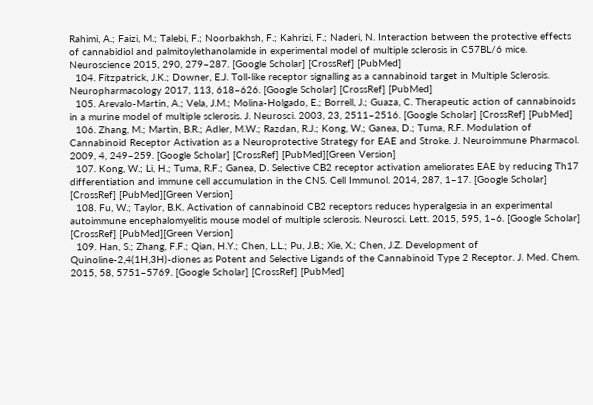Rahimi, A.; Faizi, M.; Talebi, F.; Noorbakhsh, F.; Kahrizi, F.; Naderi, N. Interaction between the protective effects of cannabidiol and palmitoylethanolamide in experimental model of multiple sclerosis in C57BL/6 mice. Neuroscience 2015, 290, 279–287. [Google Scholar] [CrossRef] [PubMed]
  104. Fitzpatrick, J.K.; Downer, E.J. Toll-like receptor signalling as a cannabinoid target in Multiple Sclerosis. Neuropharmacology 2017, 113, 618–626. [Google Scholar] [CrossRef] [PubMed]
  105. Arevalo-Martin, A.; Vela, J.M.; Molina-Holgado, E.; Borrell, J.; Guaza, C. Therapeutic action of cannabinoids in a murine model of multiple sclerosis. J. Neurosci. 2003, 23, 2511–2516. [Google Scholar] [CrossRef] [PubMed]
  106. Zhang, M.; Martin, B.R.; Adler, M.W.; Razdan, R.J.; Kong, W.; Ganea, D.; Tuma, R.F. Modulation of Cannabinoid Receptor Activation as a Neuroprotective Strategy for EAE and Stroke. J. Neuroimmune Pharmacol. 2009, 4, 249–259. [Google Scholar] [CrossRef] [PubMed][Green Version]
  107. Kong, W.; Li, H.; Tuma, R.F.; Ganea, D. Selective CB2 receptor activation ameliorates EAE by reducing Th17 differentiation and immune cell accumulation in the CNS. Cell Immunol. 2014, 287, 1–17. [Google Scholar] [CrossRef] [PubMed][Green Version]
  108. Fu, W.; Taylor, B.K. Activation of cannabinoid CB2 receptors reduces hyperalgesia in an experimental autoimmune encephalomyelitis mouse model of multiple sclerosis. Neurosci. Lett. 2015, 595, 1–6. [Google Scholar] [CrossRef] [PubMed][Green Version]
  109. Han, S.; Zhang, F.F.; Qian, H.Y.; Chen, L.L.; Pu, J.B.; Xie, X.; Chen, J.Z. Development of Quinoline-2,4(1H,3H)-diones as Potent and Selective Ligands of the Cannabinoid Type 2 Receptor. J. Med. Chem. 2015, 58, 5751–5769. [Google Scholar] [CrossRef] [PubMed]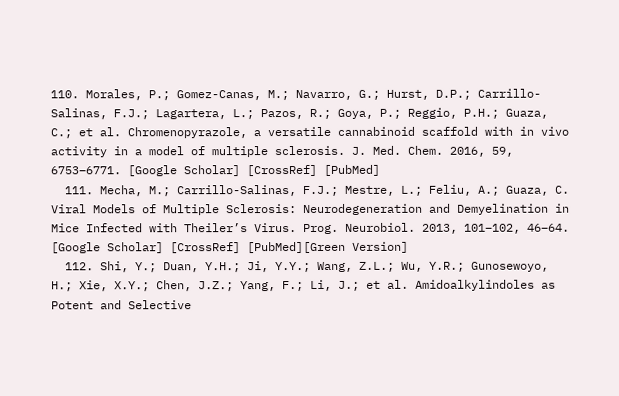110. Morales, P.; Gomez-Canas, M.; Navarro, G.; Hurst, D.P.; Carrillo-Salinas, F.J.; Lagartera, L.; Pazos, R.; Goya, P.; Reggio, P.H.; Guaza, C.; et al. Chromenopyrazole, a versatile cannabinoid scaffold with in vivo activity in a model of multiple sclerosis. J. Med. Chem. 2016, 59, 6753–6771. [Google Scholar] [CrossRef] [PubMed]
  111. Mecha, M.; Carrillo-Salinas, F.J.; Mestre, L.; Feliu, A.; Guaza, C. Viral Models of Multiple Sclerosis: Neurodegeneration and Demyelination in Mice Infected with Theiler’s Virus. Prog. Neurobiol. 2013, 101–102, 46–64. [Google Scholar] [CrossRef] [PubMed][Green Version]
  112. Shi, Y.; Duan, Y.H.; Ji, Y.Y.; Wang, Z.L.; Wu, Y.R.; Gunosewoyo, H.; Xie, X.Y.; Chen, J.Z.; Yang, F.; Li, J.; et al. Amidoalkylindoles as Potent and Selective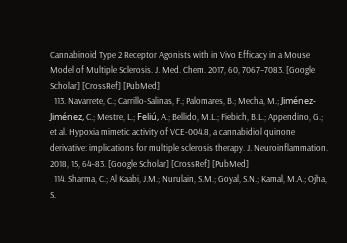Cannabinoid Type 2 Receptor Agonists with in Vivo Efficacy in a Mouse Model of Multiple Sclerosis. J. Med. Chem. 2017, 60, 7067–7083. [Google Scholar] [CrossRef] [PubMed]
  113. Navarrete, C.; Carrillo-Salinas, F.; Palomares, B.; Mecha, M.; Jiménez-Jiménez, C.; Mestre, L.; Feliú, A.; Bellido, M.L.; Fiebich, B.L.; Appendino, G.; et al. Hypoxia mimetic activity of VCE-004.8, a cannabidiol quinone derivative: implications for multiple sclerosis therapy. J. Neuroinflammation. 2018, 15, 64–83. [Google Scholar] [CrossRef] [PubMed]
  114. Sharma, C.; Al Kaabi, J.M.; Nurulain, S.M.; Goyal, S.N.; Kamal, M.A.; Ojha, S.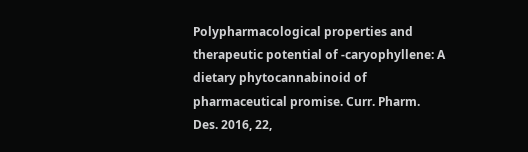Polypharmacological properties and therapeutic potential of -caryophyllene: A dietary phytocannabinoid of pharmaceutical promise. Curr. Pharm. Des. 2016, 22,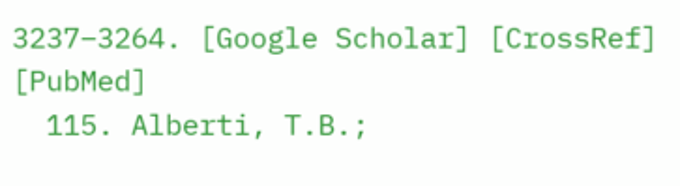3237–3264. [Google Scholar] [CrossRef] [PubMed]
  115. Alberti, T.B.;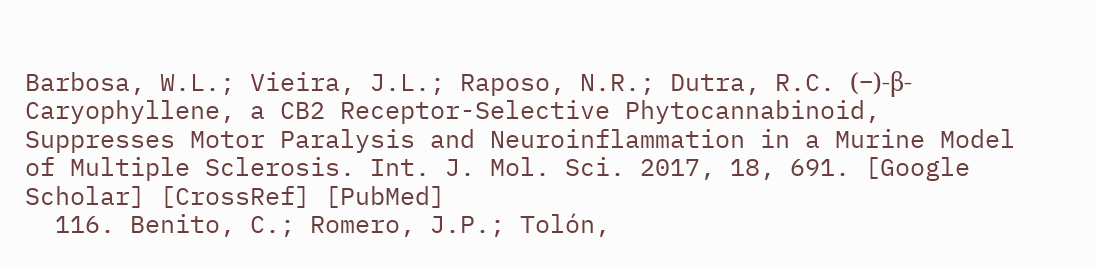Barbosa, W.L.; Vieira, J.L.; Raposo, N.R.; Dutra, R.C. (−)-β-Caryophyllene, a CB2 Receptor-Selective Phytocannabinoid, Suppresses Motor Paralysis and Neuroinflammation in a Murine Model of Multiple Sclerosis. Int. J. Mol. Sci. 2017, 18, 691. [Google Scholar] [CrossRef] [PubMed]
  116. Benito, C.; Romero, J.P.; Tolón,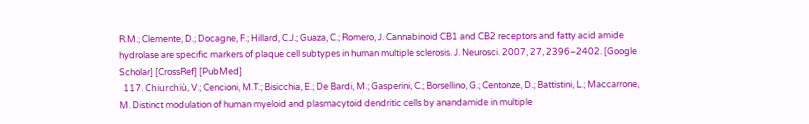R.M.; Clemente, D.; Docagne, F.; Hillard, C.J.; Guaza, C.; Romero, J. Cannabinoid CB1 and CB2 receptors and fatty acid amide hydrolase are specific markers of plaque cell subtypes in human multiple sclerosis. J. Neurosci. 2007, 27, 2396–2402. [Google Scholar] [CrossRef] [PubMed]
  117. Chiurchiù, V.; Cencioni, M.T.; Bisicchia, E.; De Bardi, M.; Gasperini, C.; Borsellino, G.; Centonze, D.; Battistini, L.; Maccarrone, M. Distinct modulation of human myeloid and plasmacytoid dendritic cells by anandamide in multiple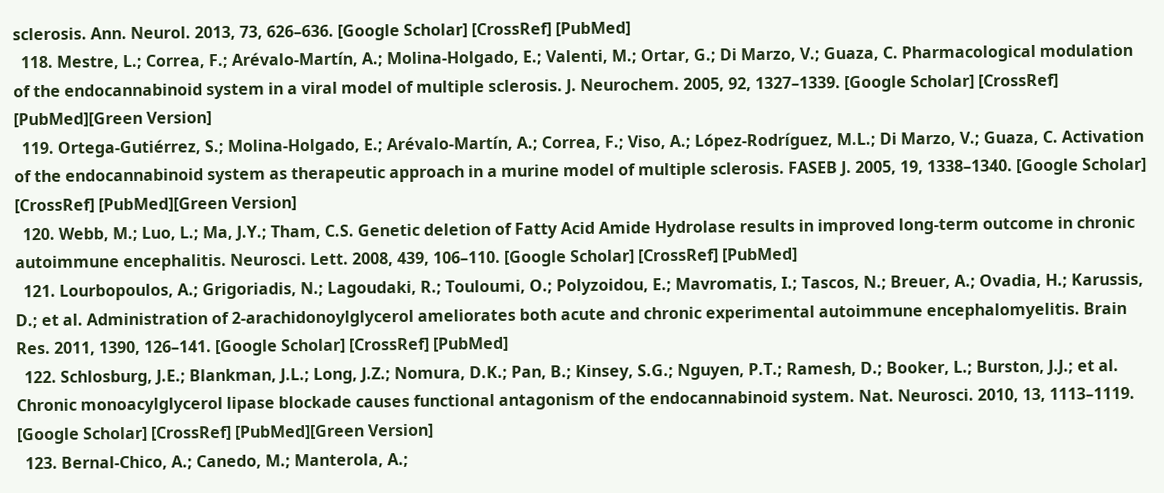sclerosis. Ann. Neurol. 2013, 73, 626–636. [Google Scholar] [CrossRef] [PubMed]
  118. Mestre, L.; Correa, F.; Arévalo-Martín, A.; Molina-Holgado, E.; Valenti, M.; Ortar, G.; Di Marzo, V.; Guaza, C. Pharmacological modulation of the endocannabinoid system in a viral model of multiple sclerosis. J. Neurochem. 2005, 92, 1327–1339. [Google Scholar] [CrossRef] [PubMed][Green Version]
  119. Ortega-Gutiérrez, S.; Molina-Holgado, E.; Arévalo-Martín, A.; Correa, F.; Viso, A.; López-Rodríguez, M.L.; Di Marzo, V.; Guaza, C. Activation of the endocannabinoid system as therapeutic approach in a murine model of multiple sclerosis. FASEB J. 2005, 19, 1338–1340. [Google Scholar] [CrossRef] [PubMed][Green Version]
  120. Webb, M.; Luo, L.; Ma, J.Y.; Tham, C.S. Genetic deletion of Fatty Acid Amide Hydrolase results in improved long-term outcome in chronic autoimmune encephalitis. Neurosci. Lett. 2008, 439, 106–110. [Google Scholar] [CrossRef] [PubMed]
  121. Lourbopoulos, A.; Grigoriadis, N.; Lagoudaki, R.; Touloumi, O.; Polyzoidou, E.; Mavromatis, I.; Tascos, N.; Breuer, A.; Ovadia, H.; Karussis, D.; et al. Administration of 2-arachidonoylglycerol ameliorates both acute and chronic experimental autoimmune encephalomyelitis. Brain Res. 2011, 1390, 126–141. [Google Scholar] [CrossRef] [PubMed]
  122. Schlosburg, J.E.; Blankman, J.L.; Long, J.Z.; Nomura, D.K.; Pan, B.; Kinsey, S.G.; Nguyen, P.T.; Ramesh, D.; Booker, L.; Burston, J.J.; et al. Chronic monoacylglycerol lipase blockade causes functional antagonism of the endocannabinoid system. Nat. Neurosci. 2010, 13, 1113–1119. [Google Scholar] [CrossRef] [PubMed][Green Version]
  123. Bernal-Chico, A.; Canedo, M.; Manterola, A.;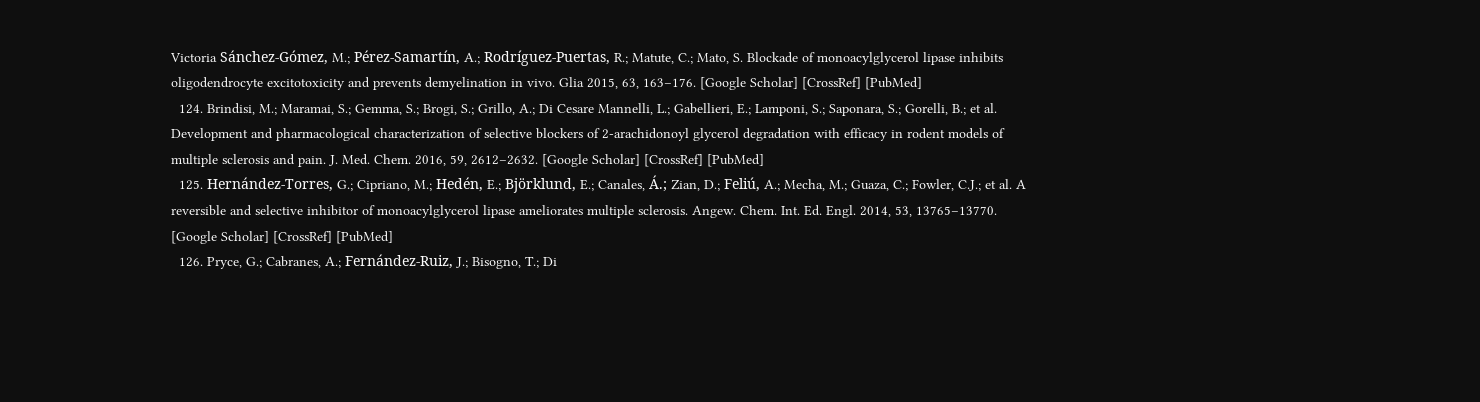Victoria Sánchez-Gómez, M.; Pérez-Samartín, A.; Rodríguez-Puertas, R.; Matute, C.; Mato, S. Blockade of monoacylglycerol lipase inhibits oligodendrocyte excitotoxicity and prevents demyelination in vivo. Glia 2015, 63, 163–176. [Google Scholar] [CrossRef] [PubMed]
  124. Brindisi, M.; Maramai, S.; Gemma, S.; Brogi, S.; Grillo, A.; Di Cesare Mannelli, L.; Gabellieri, E.; Lamponi, S.; Saponara, S.; Gorelli, B.; et al. Development and pharmacological characterization of selective blockers of 2-arachidonoyl glycerol degradation with efficacy in rodent models of multiple sclerosis and pain. J. Med. Chem. 2016, 59, 2612–2632. [Google Scholar] [CrossRef] [PubMed]
  125. Hernández-Torres, G.; Cipriano, M.; Hedén, E.; Björklund, E.; Canales, Á.; Zian, D.; Feliú, A.; Mecha, M.; Guaza, C.; Fowler, C.J.; et al. A reversible and selective inhibitor of monoacylglycerol lipase ameliorates multiple sclerosis. Angew. Chem. Int. Ed. Engl. 2014, 53, 13765–13770. [Google Scholar] [CrossRef] [PubMed]
  126. Pryce, G.; Cabranes, A.; Fernández-Ruiz, J.; Bisogno, T.; Di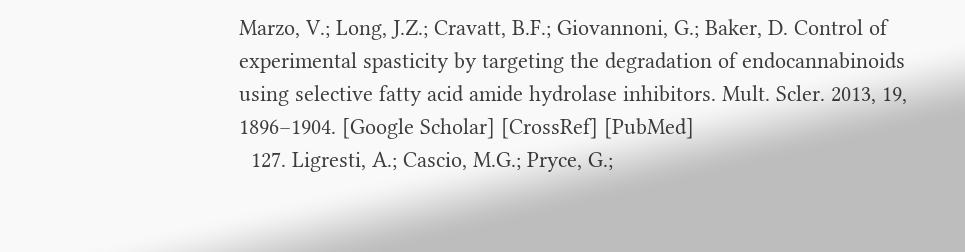Marzo, V.; Long, J.Z.; Cravatt, B.F.; Giovannoni, G.; Baker, D. Control of experimental spasticity by targeting the degradation of endocannabinoids using selective fatty acid amide hydrolase inhibitors. Mult. Scler. 2013, 19, 1896–1904. [Google Scholar] [CrossRef] [PubMed]
  127. Ligresti, A.; Cascio, M.G.; Pryce, G.;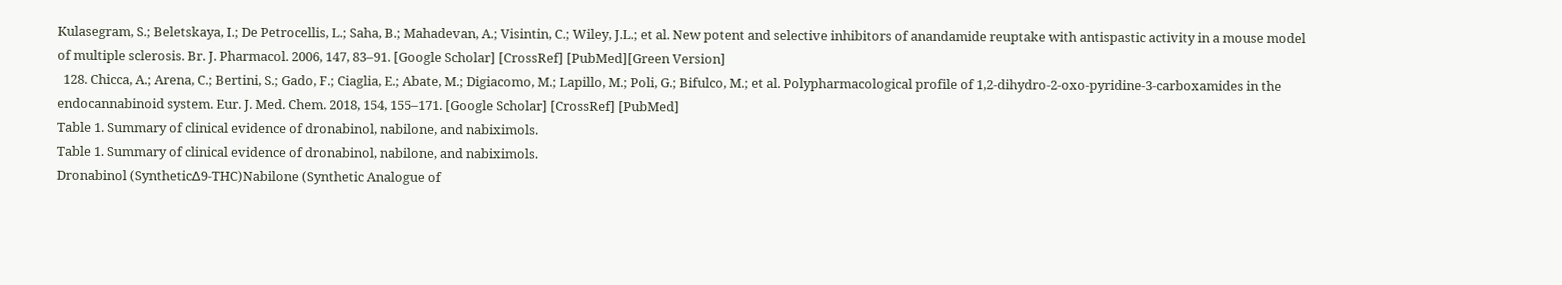Kulasegram, S.; Beletskaya, I.; De Petrocellis, L.; Saha, B.; Mahadevan, A.; Visintin, C.; Wiley, J.L.; et al. New potent and selective inhibitors of anandamide reuptake with antispastic activity in a mouse model of multiple sclerosis. Br. J. Pharmacol. 2006, 147, 83–91. [Google Scholar] [CrossRef] [PubMed][Green Version]
  128. Chicca, A.; Arena, C.; Bertini, S.; Gado, F.; Ciaglia, E.; Abate, M.; Digiacomo, M.; Lapillo, M.; Poli, G.; Bifulco, M.; et al. Polypharmacological profile of 1,2-dihydro-2-oxo-pyridine-3-carboxamides in the endocannabinoid system. Eur. J. Med. Chem. 2018, 154, 155–171. [Google Scholar] [CrossRef] [PubMed]
Table 1. Summary of clinical evidence of dronabinol, nabilone, and nabiximols.
Table 1. Summary of clinical evidence of dronabinol, nabilone, and nabiximols.
Dronabinol (Synthetic∆9-THC)Nabilone (Synthetic Analogue of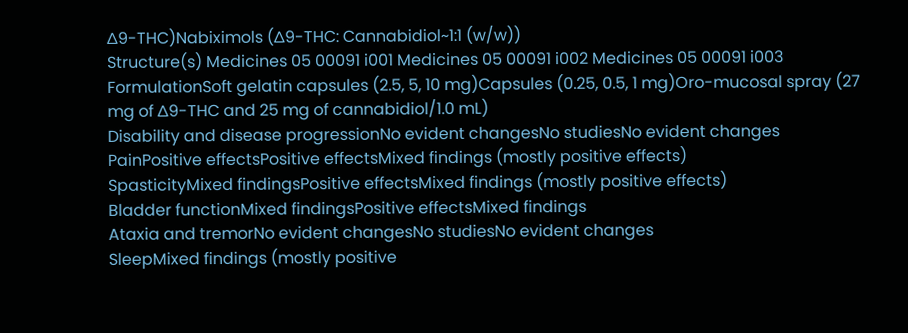∆9-THC)Nabiximols (∆9-THC: Cannabidiol~1:1 (w/w))
Structure(s) Medicines 05 00091 i001 Medicines 05 00091 i002 Medicines 05 00091 i003
FormulationSoft gelatin capsules (2.5, 5, 10 mg)Capsules (0.25, 0.5, 1 mg)Oro-mucosal spray (27 mg of ∆9-THC and 25 mg of cannabidiol/1.0 mL)
Disability and disease progressionNo evident changesNo studiesNo evident changes
PainPositive effectsPositive effectsMixed findings (mostly positive effects)
SpasticityMixed findingsPositive effectsMixed findings (mostly positive effects)
Bladder functionMixed findingsPositive effectsMixed findings
Ataxia and tremorNo evident changesNo studiesNo evident changes
SleepMixed findings (mostly positive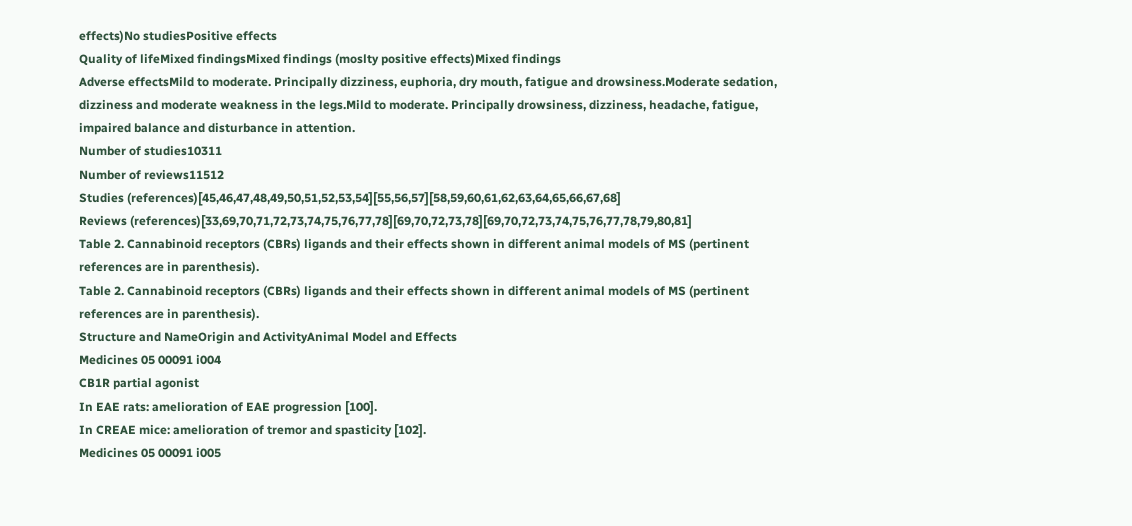effects)No studiesPositive effects
Quality of lifeMixed findingsMixed findings (moslty positive effects)Mixed findings
Adverse effectsMild to moderate. Principally dizziness, euphoria, dry mouth, fatigue and drowsiness.Moderate sedation, dizziness and moderate weakness in the legs.Mild to moderate. Principally drowsiness, dizziness, headache, fatigue, impaired balance and disturbance in attention.
Number of studies10311
Number of reviews11512
Studies (references)[45,46,47,48,49,50,51,52,53,54][55,56,57][58,59,60,61,62,63,64,65,66,67,68]
Reviews (references)[33,69,70,71,72,73,74,75,76,77,78][69,70,72,73,78][69,70,72,73,74,75,76,77,78,79,80,81]
Table 2. Cannabinoid receptors (CBRs) ligands and their effects shown in different animal models of MS (pertinent references are in parenthesis).
Table 2. Cannabinoid receptors (CBRs) ligands and their effects shown in different animal models of MS (pertinent references are in parenthesis).
Structure and NameOrigin and ActivityAnimal Model and Effects
Medicines 05 00091 i004
CB1R partial agonist
In EAE rats: amelioration of EAE progression [100].
In CREAE mice: amelioration of tremor and spasticity [102].
Medicines 05 00091 i005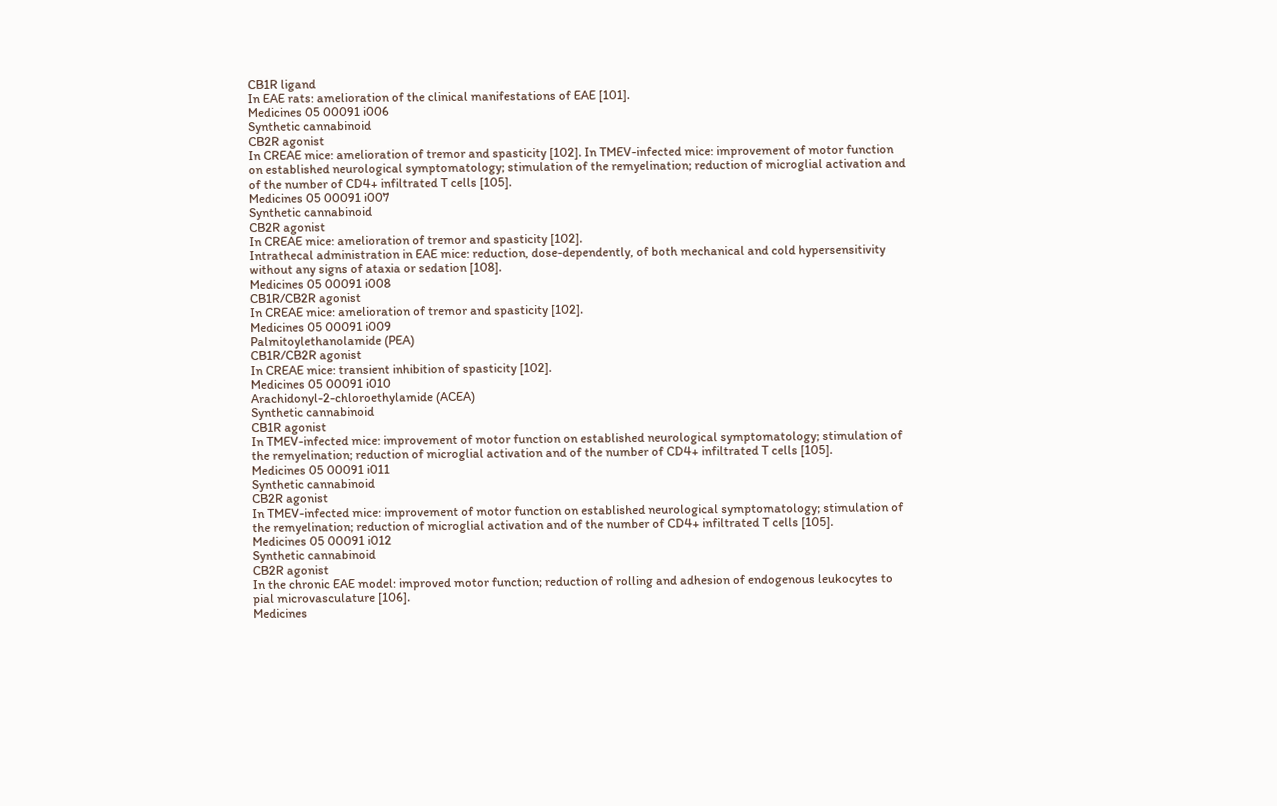CB1R ligand
In EAE rats: amelioration of the clinical manifestations of EAE [101].
Medicines 05 00091 i006
Synthetic cannabinoid
CB2R agonist
In CREAE mice: amelioration of tremor and spasticity [102]. In TMEV-infected mice: improvement of motor function on established neurological symptomatology; stimulation of the remyelination; reduction of microglial activation and of the number of CD4+ infiltrated T cells [105].
Medicines 05 00091 i007
Synthetic cannabinoid
CB2R agonist
In CREAE mice: amelioration of tremor and spasticity [102].
Intrathecal administration in EAE mice: reduction, dose-dependently, of both mechanical and cold hypersensitivity without any signs of ataxia or sedation [108].
Medicines 05 00091 i008
CB1R/CB2R agonist
In CREAE mice: amelioration of tremor and spasticity [102].
Medicines 05 00091 i009
Palmitoylethanolamide (PEA)
CB1R/CB2R agonist
In CREAE mice: transient inhibition of spasticity [102].
Medicines 05 00091 i010
Arachidonyl-2-chloroethylamide (ACEA)
Synthetic cannabinoid
CB1R agonist
In TMEV-infected mice: improvement of motor function on established neurological symptomatology; stimulation of the remyelination; reduction of microglial activation and of the number of CD4+ infiltrated T cells [105].
Medicines 05 00091 i011
Synthetic cannabinoid
CB2R agonist
In TMEV-infected mice: improvement of motor function on established neurological symptomatology; stimulation of the remyelination; reduction of microglial activation and of the number of CD4+ infiltrated T cells [105].
Medicines 05 00091 i012
Synthetic cannabinoid
CB2R agonist
In the chronic EAE model: improved motor function; reduction of rolling and adhesion of endogenous leukocytes to pial microvasculature [106].
Medicines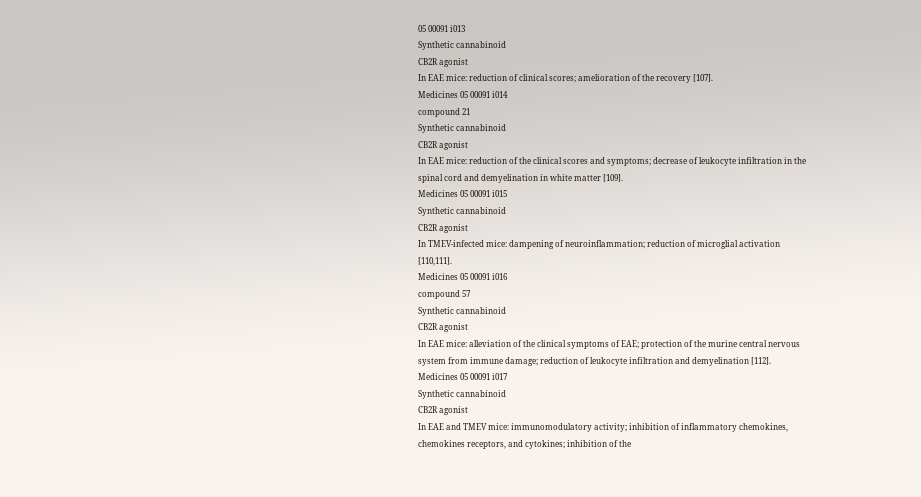05 00091 i013
Synthetic cannabinoid
CB2R agonist
In EAE mice: reduction of clinical scores; amelioration of the recovery [107].
Medicines 05 00091 i014
compound 21
Synthetic cannabinoid
CB2R agonist
In EAE mice: reduction of the clinical scores and symptoms; decrease of leukocyte infiltration in the spinal cord and demyelination in white matter [109].
Medicines 05 00091 i015
Synthetic cannabinoid
CB2R agonist
In TMEV-infected mice: dampening of neuroinflammation; reduction of microglial activation [110,111].
Medicines 05 00091 i016
compound 57
Synthetic cannabinoid
CB2R agonist
In EAE mice: alleviation of the clinical symptoms of EAE; protection of the murine central nervous system from immune damage; reduction of leukocyte infiltration and demyelination [112].
Medicines 05 00091 i017
Synthetic cannabinoid
CB2R agonist
In EAE and TMEV mice: immunomodulatory activity; inhibition of inflammatory chemokines, chemokines receptors, and cytokines; inhibition of the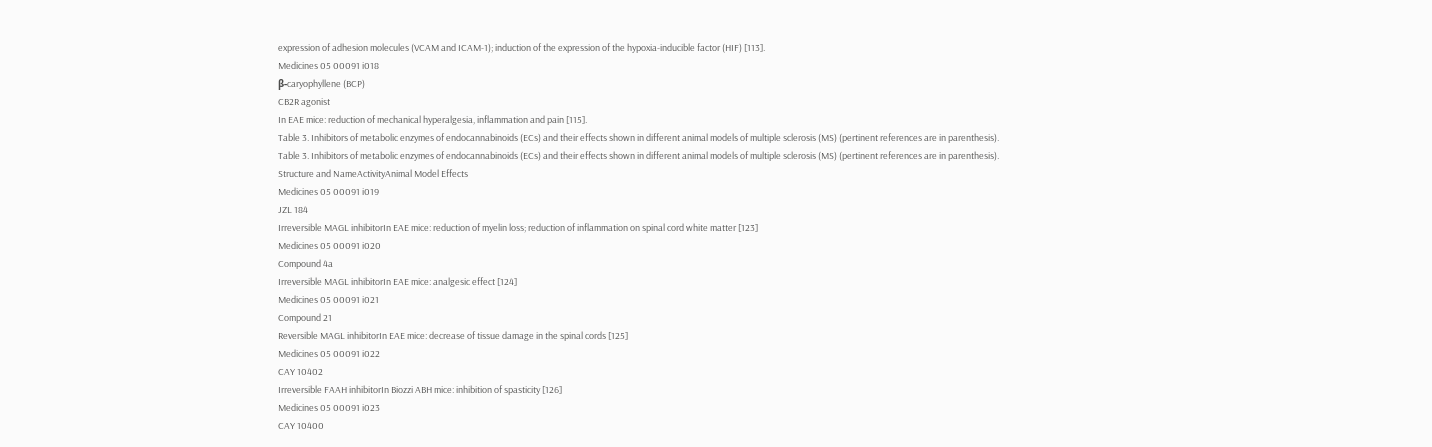expression of adhesion molecules (VCAM and ICAM-1); induction of the expression of the hypoxia-inducible factor (HIF) [113].
Medicines 05 00091 i018
β-caryophyllene (BCP)
CB2R agonist
In EAE mice: reduction of mechanical hyperalgesia, inflammation and pain [115].
Table 3. Inhibitors of metabolic enzymes of endocannabinoids (ECs) and their effects shown in different animal models of multiple sclerosis (MS) (pertinent references are in parenthesis).
Table 3. Inhibitors of metabolic enzymes of endocannabinoids (ECs) and their effects shown in different animal models of multiple sclerosis (MS) (pertinent references are in parenthesis).
Structure and NameActivityAnimal Model Effects
Medicines 05 00091 i019
JZL 184
Irreversible MAGL inhibitorIn EAE mice: reduction of myelin loss; reduction of inflammation on spinal cord white matter [123]
Medicines 05 00091 i020
Compound 4a
Irreversible MAGL inhibitorIn EAE mice: analgesic effect [124]
Medicines 05 00091 i021
Compound 21
Reversible MAGL inhibitorIn EAE mice: decrease of tissue damage in the spinal cords [125]
Medicines 05 00091 i022
CAY 10402
Irreversible FAAH inhibitorIn Biozzi ABH mice: inhibition of spasticity [126]
Medicines 05 00091 i023
CAY 10400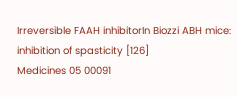Irreversible FAAH inhibitorIn Biozzi ABH mice: inhibition of spasticity [126]
Medicines 05 00091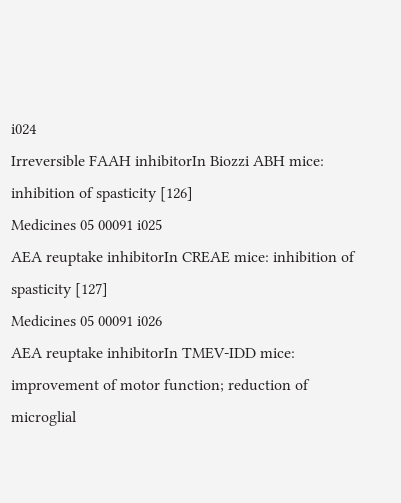i024
Irreversible FAAH inhibitorIn Biozzi ABH mice: inhibition of spasticity [126]
Medicines 05 00091 i025
AEA reuptake inhibitorIn CREAE mice: inhibition of spasticity [127]
Medicines 05 00091 i026
AEA reuptake inhibitorIn TMEV-IDD mice: improvement of motor function; reduction of microglial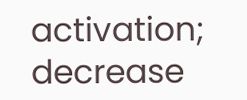activation; decrease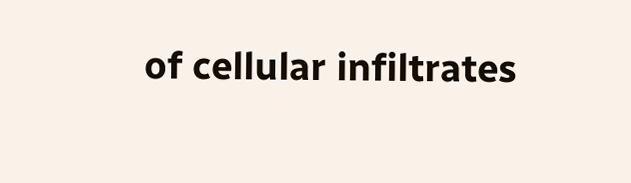of cellular infiltrates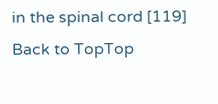in the spinal cord [119]
Back to TopTop